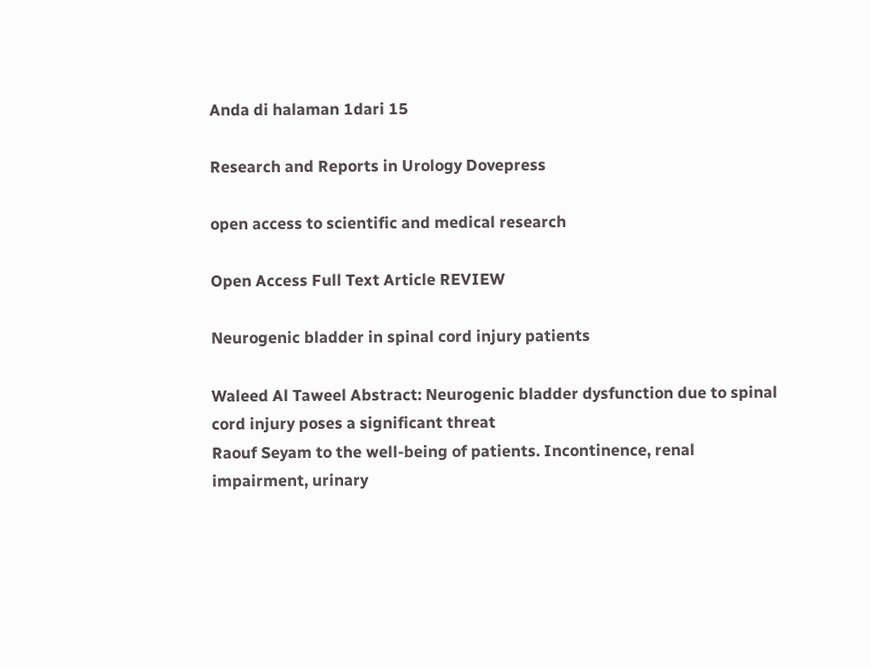Anda di halaman 1dari 15

Research and Reports in Urology Dovepress

open access to scientific and medical research

Open Access Full Text Article REVIEW

Neurogenic bladder in spinal cord injury patients

Waleed Al Taweel Abstract: Neurogenic bladder dysfunction due to spinal cord injury poses a significant threat
Raouf Seyam to the well-being of patients. Incontinence, renal impairment, urinary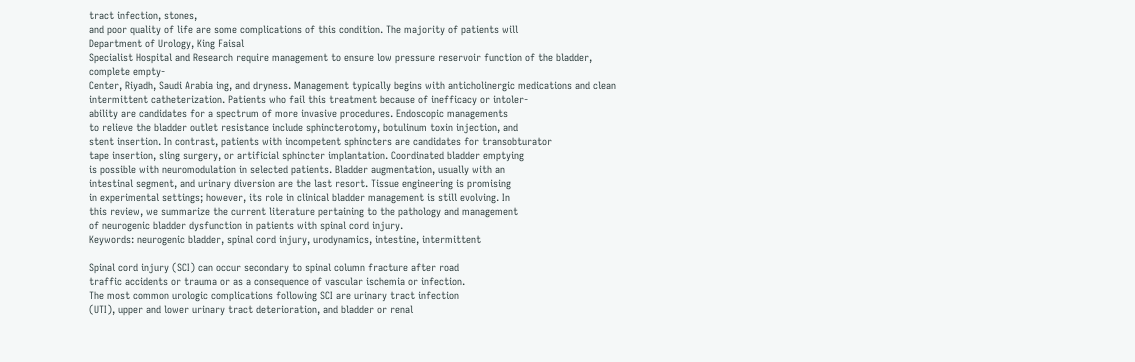tract infection, stones,
and poor quality of life are some complications of this condition. The majority of patients will
Department of Urology, King Faisal
Specialist Hospital and Research require management to ensure low pressure reservoir function of the bladder, complete empty-
Center, Riyadh, Saudi Arabia ing, and dryness. Management typically begins with anticholinergic medications and clean
intermittent catheterization. Patients who fail this treatment because of inefficacy or intoler-
ability are candidates for a spectrum of more invasive procedures. Endoscopic managements
to relieve the bladder outlet resistance include sphincterotomy, botulinum toxin injection, and
stent insertion. In contrast, patients with incompetent sphincters are candidates for transobturator
tape insertion, sling surgery, or artificial sphincter implantation. Coordinated bladder emptying
is possible with neuromodulation in selected patients. Bladder augmentation, usually with an
intestinal segment, and urinary diversion are the last resort. Tissue engineering is promising
in experimental settings; however, its role in clinical bladder management is still evolving. In
this review, we summarize the current literature pertaining to the pathology and management
of neurogenic bladder dysfunction in patients with spinal cord injury.
Keywords: neurogenic bladder, spinal cord injury, urodynamics, intestine, intermittent

Spinal cord injury (SCI) can occur secondary to spinal column fracture after road
traffic accidents or trauma or as a consequence of vascular ischemia or infection.
The most common urologic complications following SCI are urinary tract infection
(UTI), upper and lower urinary tract deterioration, and bladder or renal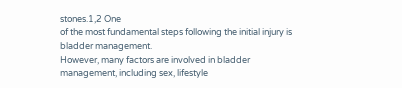stones.1,2 One
of the most fundamental steps following the initial injury is bladder management.
However, many factors are involved in bladder management, including sex, lifestyle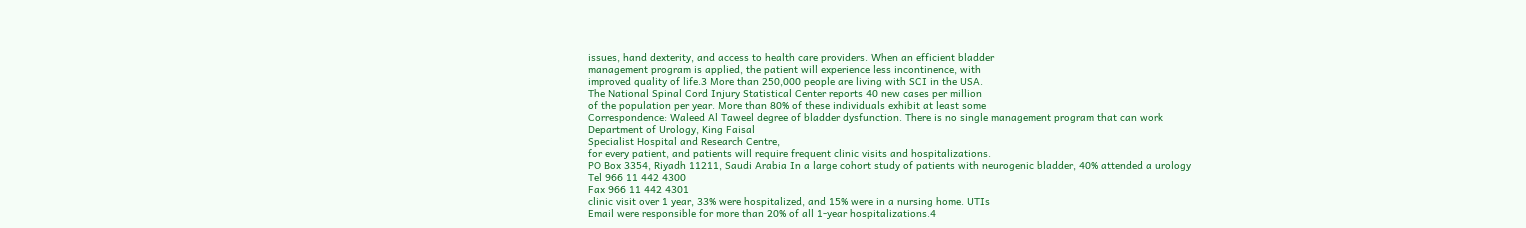issues, hand dexterity, and access to health care providers. When an efficient bladder
management program is applied, the patient will experience less incontinence, with
improved quality of life.3 More than 250,000 people are living with SCI in the USA.
The National Spinal Cord Injury Statistical Center reports 40 new cases per million
of the population per year. More than 80% of these individuals exhibit at least some
Correspondence: Waleed Al Taweel degree of bladder dysfunction. There is no single management program that can work
Department of Urology, King Faisal
Specialist Hospital and Research Centre,
for every patient, and patients will require frequent clinic visits and hospitalizations.
PO Box 3354, Riyadh 11211, Saudi Arabia In a large cohort study of patients with neurogenic bladder, 40% attended a urology
Tel 966 11 442 4300
Fax 966 11 442 4301
clinic visit over 1 year, 33% were hospitalized, and 15% were in a nursing home. UTIs
Email were responsible for more than 20% of all 1-year hospitalizations.4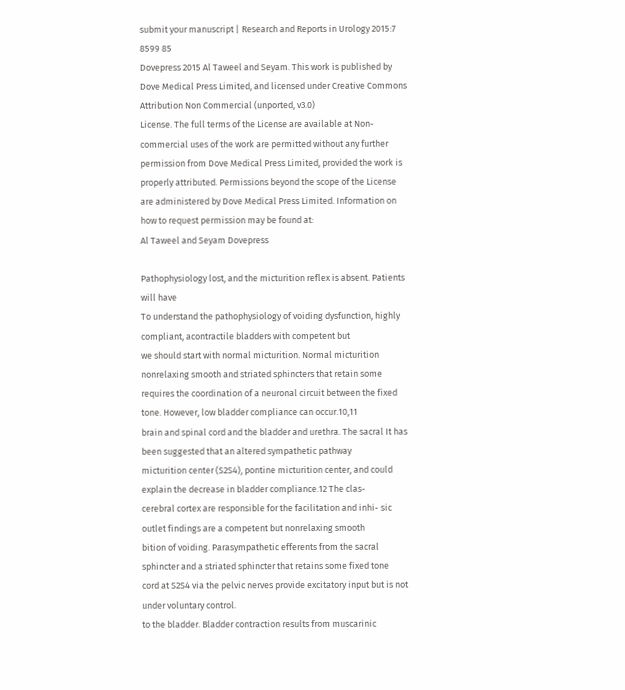submit your manuscript | Research and Reports in Urology 2015:7 8599 85
Dovepress 2015 Al Taweel and Seyam. This work is published by Dove Medical Press Limited, and licensed under Creative Commons Attribution Non Commercial (unported, v3.0)
License. The full terms of the License are available at Non-commercial uses of the work are permitted without any further
permission from Dove Medical Press Limited, provided the work is properly attributed. Permissions beyond the scope of the License are administered by Dove Medical Press Limited. Information on
how to request permission may be found at:
Al Taweel and Seyam Dovepress

Pathophysiology lost, and the micturition reflex is absent. Patients will have
To understand the pathophysiology of voiding dysfunction, highly compliant, acontractile bladders with competent but
we should start with normal micturition. Normal micturition nonrelaxing smooth and striated sphincters that retain some
requires the coordination of a neuronal circuit between the fixed tone. However, low bladder compliance can occur.10,11
brain and spinal cord and the bladder and urethra. The sacral It has been suggested that an altered sympathetic pathway
micturition center (S2S4), pontine micturition center, and could explain the decrease in bladder compliance.12 The clas-
cerebral cortex are responsible for the facilitation and inhi- sic outlet findings are a competent but nonrelaxing smooth
bition of voiding. Parasympathetic efferents from the sacral sphincter and a striated sphincter that retains some fixed tone
cord at S2S4 via the pelvic nerves provide excitatory input but is not under voluntary control.
to the bladder. Bladder contraction results from muscarinic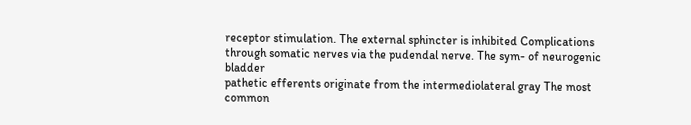receptor stimulation. The external sphincter is inhibited Complications
through somatic nerves via the pudendal nerve. The sym- of neurogenic bladder
pathetic efferents originate from the intermediolateral gray The most common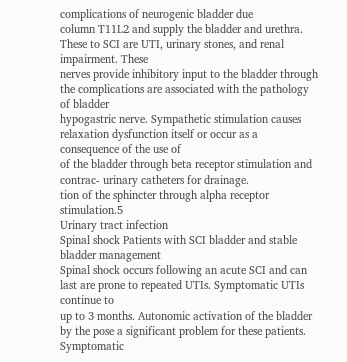complications of neurogenic bladder due
column T11L2 and supply the bladder and urethra. These to SCI are UTI, urinary stones, and renal impairment. These
nerves provide inhibitory input to the bladder through the complications are associated with the pathology of bladder
hypogastric nerve. Sympathetic stimulation causes relaxation dysfunction itself or occur as a consequence of the use of
of the bladder through beta receptor stimulation and contrac- urinary catheters for drainage.
tion of the sphincter through alpha receptor stimulation.5
Urinary tract infection
Spinal shock Patients with SCI bladder and stable bladder management
Spinal shock occurs following an acute SCI and can last are prone to repeated UTIs. Symptomatic UTIs continue to
up to 3 months. Autonomic activation of the bladder by the pose a significant problem for these patients. Symptomatic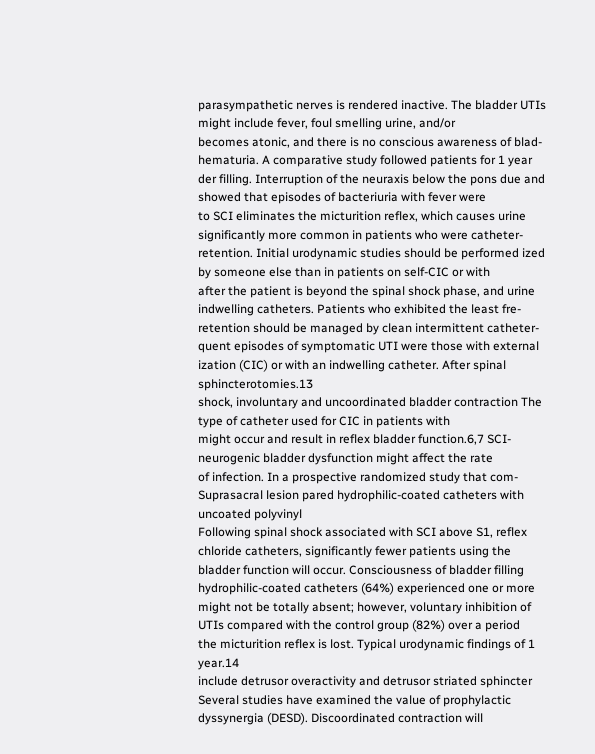parasympathetic nerves is rendered inactive. The bladder UTIs might include fever, foul smelling urine, and/or
becomes atonic, and there is no conscious awareness of blad- hematuria. A comparative study followed patients for 1 year
der filling. Interruption of the neuraxis below the pons due and showed that episodes of bacteriuria with fever were
to SCI eliminates the micturition reflex, which causes urine significantly more common in patients who were catheter-
retention. Initial urodynamic studies should be performed ized by someone else than in patients on self-CIC or with
after the patient is beyond the spinal shock phase, and urine indwelling catheters. Patients who exhibited the least fre-
retention should be managed by clean intermittent catheter- quent episodes of symptomatic UTI were those with external
ization (CIC) or with an indwelling catheter. After spinal sphincterotomies.13
shock, involuntary and uncoordinated bladder contraction The type of catheter used for CIC in patients with
might occur and result in reflex bladder function.6,7 SCI-neurogenic bladder dysfunction might affect the rate
of infection. In a prospective randomized study that com-
Suprasacral lesion pared hydrophilic-coated catheters with uncoated polyvinyl
Following spinal shock associated with SCI above S1, reflex chloride catheters, significantly fewer patients using the
bladder function will occur. Consciousness of bladder filling hydrophilic-coated catheters (64%) experienced one or more
might not be totally absent; however, voluntary inhibition of UTIs compared with the control group (82%) over a period
the micturition reflex is lost. Typical urodynamic findings of 1 year.14
include detrusor overactivity and detrusor striated sphincter Several studies have examined the value of prophylactic
dyssynergia (DESD). Discoordinated contraction will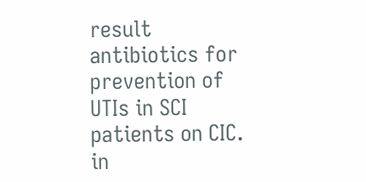result antibiotics for prevention of UTIs in SCI patients on CIC.
in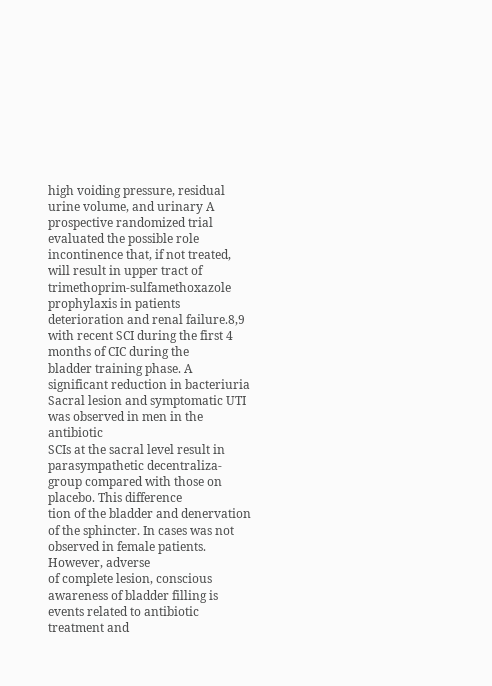high voiding pressure, residual urine volume, and urinary A prospective randomized trial evaluated the possible role
incontinence that, if not treated, will result in upper tract of trimethoprim-sulfamethoxazole prophylaxis in patients
deterioration and renal failure.8,9 with recent SCI during the first 4 months of CIC during the
bladder training phase. A significant reduction in bacteriuria
Sacral lesion and symptomatic UTI was observed in men in the antibiotic
SCIs at the sacral level result in parasympathetic decentraliza- group compared with those on placebo. This difference
tion of the bladder and denervation of the sphincter. In cases was not observed in female patients. However, adverse
of complete lesion, conscious awareness of bladder filling is events related to antibiotic treatment and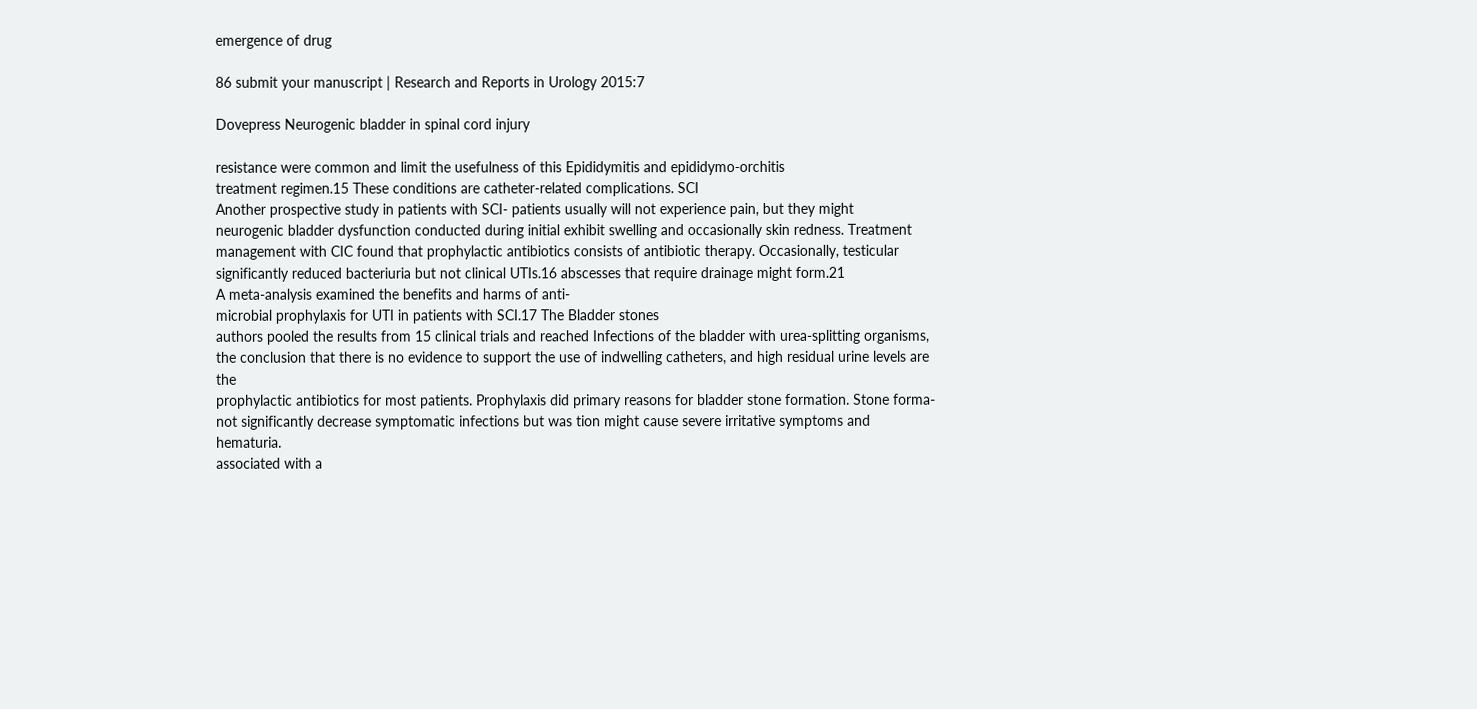emergence of drug

86 submit your manuscript | Research and Reports in Urology 2015:7

Dovepress Neurogenic bladder in spinal cord injury

resistance were common and limit the usefulness of this Epididymitis and epididymo-orchitis
treatment regimen.15 These conditions are catheter-related complications. SCI
Another prospective study in patients with SCI- patients usually will not experience pain, but they might
neurogenic bladder dysfunction conducted during initial exhibit swelling and occasionally skin redness. Treatment
management with CIC found that prophylactic antibiotics consists of antibiotic therapy. Occasionally, testicular
significantly reduced bacteriuria but not clinical UTIs.16 abscesses that require drainage might form.21
A meta-analysis examined the benefits and harms of anti-
microbial prophylaxis for UTI in patients with SCI.17 The Bladder stones
authors pooled the results from 15 clinical trials and reached Infections of the bladder with urea-splitting organisms,
the conclusion that there is no evidence to support the use of indwelling catheters, and high residual urine levels are the
prophylactic antibiotics for most patients. Prophylaxis did primary reasons for bladder stone formation. Stone forma-
not significantly decrease symptomatic infections but was tion might cause severe irritative symptoms and hematuria.
associated with a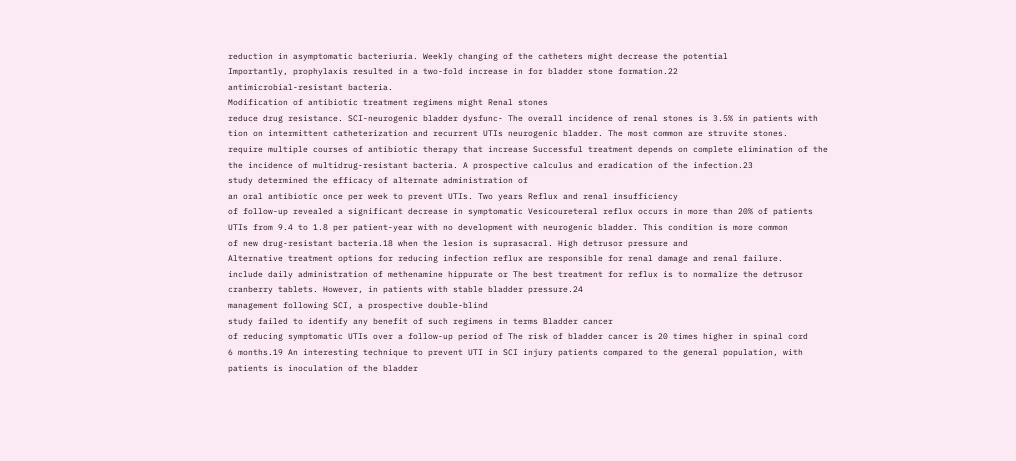reduction in asymptomatic bacteriuria. Weekly changing of the catheters might decrease the potential
Importantly, prophylaxis resulted in a two-fold increase in for bladder stone formation.22
antimicrobial-resistant bacteria.
Modification of antibiotic treatment regimens might Renal stones
reduce drug resistance. SCI-neurogenic bladder dysfunc- The overall incidence of renal stones is 3.5% in patients with
tion on intermittent catheterization and recurrent UTIs neurogenic bladder. The most common are struvite stones.
require multiple courses of antibiotic therapy that increase Successful treatment depends on complete elimination of the
the incidence of multidrug-resistant bacteria. A prospective calculus and eradication of the infection.23
study determined the efficacy of alternate administration of
an oral antibiotic once per week to prevent UTIs. Two years Reflux and renal insufficiency
of follow-up revealed a significant decrease in symptomatic Vesicoureteral reflux occurs in more than 20% of patients
UTIs from 9.4 to 1.8 per patient-year with no development with neurogenic bladder. This condition is more common
of new drug-resistant bacteria.18 when the lesion is suprasacral. High detrusor pressure and
Alternative treatment options for reducing infection reflux are responsible for renal damage and renal failure.
include daily administration of methenamine hippurate or The best treatment for reflux is to normalize the detrusor
cranberry tablets. However, in patients with stable bladder pressure.24
management following SCI, a prospective double-blind
study failed to identify any benefit of such regimens in terms Bladder cancer
of reducing symptomatic UTIs over a follow-up period of The risk of bladder cancer is 20 times higher in spinal cord
6 months.19 An interesting technique to prevent UTI in SCI injury patients compared to the general population, with
patients is inoculation of the bladder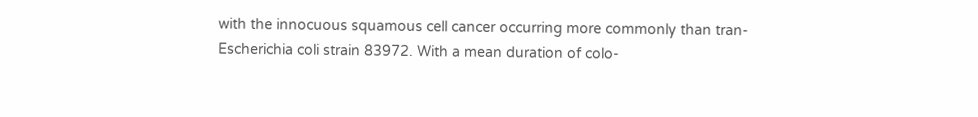with the innocuous squamous cell cancer occurring more commonly than tran-
Escherichia coli strain 83972. With a mean duration of colo-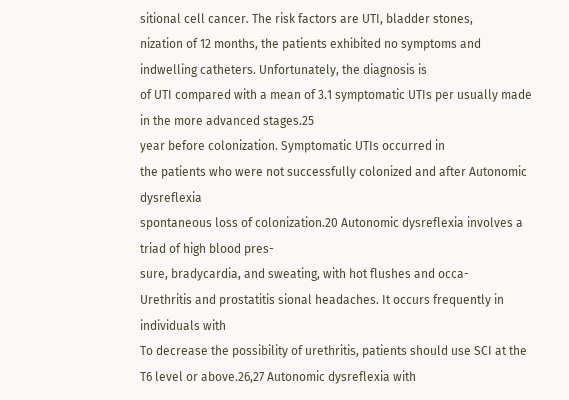sitional cell cancer. The risk factors are UTI, bladder stones,
nization of 12 months, the patients exhibited no symptoms and indwelling catheters. Unfortunately, the diagnosis is
of UTI compared with a mean of 3.1 symptomatic UTIs per usually made in the more advanced stages.25
year before colonization. Symptomatic UTIs occurred in
the patients who were not successfully colonized and after Autonomic dysreflexia
spontaneous loss of colonization.20 Autonomic dysreflexia involves a triad of high blood pres-
sure, bradycardia, and sweating, with hot flushes and occa-
Urethritis and prostatitis sional headaches. It occurs frequently in individuals with
To decrease the possibility of urethritis, patients should use SCI at the T6 level or above.26,27 Autonomic dysreflexia with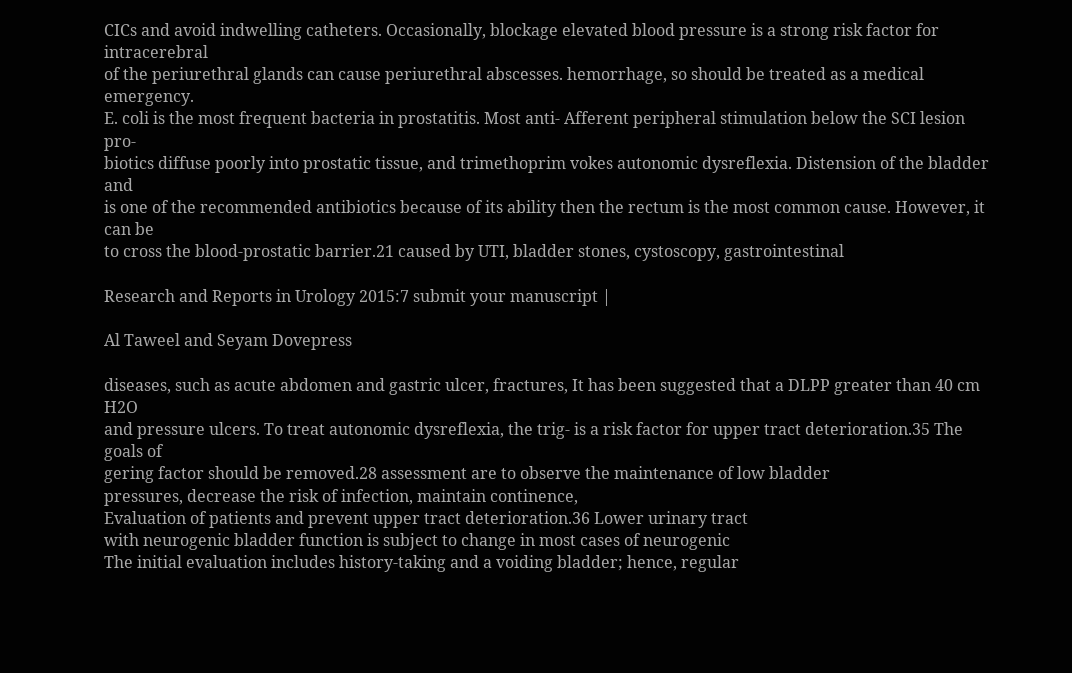CICs and avoid indwelling catheters. Occasionally, blockage elevated blood pressure is a strong risk factor for intracerebral
of the periurethral glands can cause periurethral abscesses. hemorrhage, so should be treated as a medical emergency.
E. coli is the most frequent bacteria in prostatitis. Most anti- Afferent peripheral stimulation below the SCI lesion pro-
biotics diffuse poorly into prostatic tissue, and trimethoprim vokes autonomic dysreflexia. Distension of the bladder and
is one of the recommended antibiotics because of its ability then the rectum is the most common cause. However, it can be
to cross the blood-prostatic barrier.21 caused by UTI, bladder stones, cystoscopy, gastrointestinal

Research and Reports in Urology 2015:7 submit your manuscript |

Al Taweel and Seyam Dovepress

diseases, such as acute abdomen and gastric ulcer, fractures, It has been suggested that a DLPP greater than 40 cm H2O
and pressure ulcers. To treat autonomic dysreflexia, the trig- is a risk factor for upper tract deterioration.35 The goals of
gering factor should be removed.28 assessment are to observe the maintenance of low bladder
pressures, decrease the risk of infection, maintain continence,
Evaluation of patients and prevent upper tract deterioration.36 Lower urinary tract
with neurogenic bladder function is subject to change in most cases of neurogenic
The initial evaluation includes history-taking and a voiding bladder; hence, regular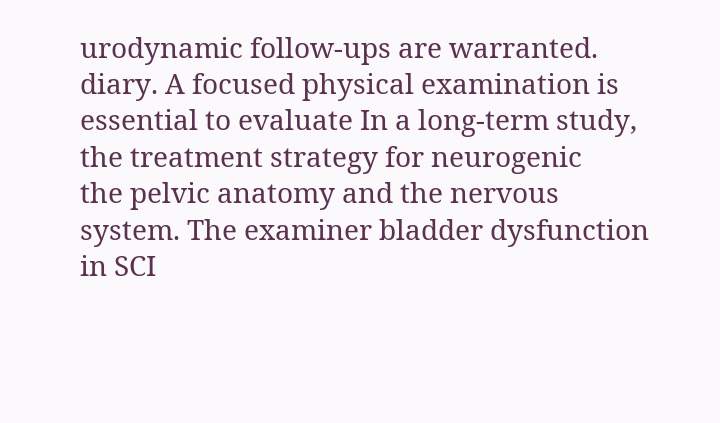urodynamic follow-ups are warranted.
diary. A focused physical examination is essential to evaluate In a long-term study, the treatment strategy for neurogenic
the pelvic anatomy and the nervous system. The examiner bladder dysfunction in SCI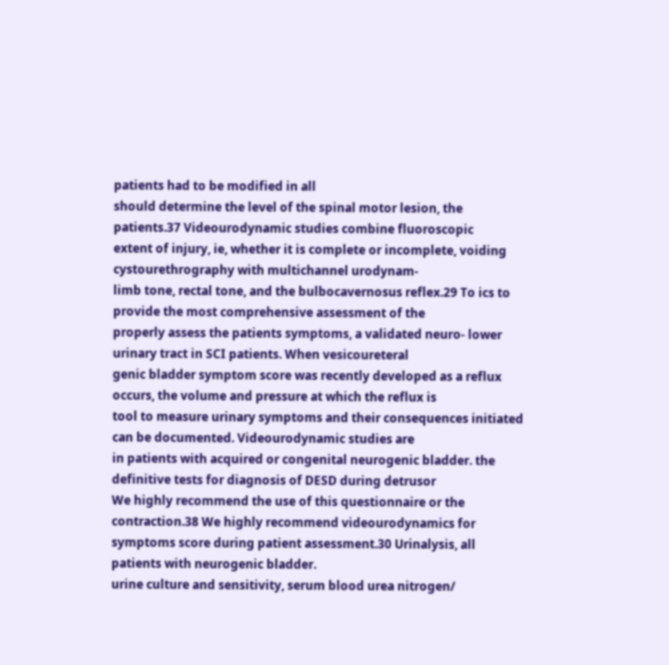patients had to be modified in all
should determine the level of the spinal motor lesion, the patients.37 Videourodynamic studies combine fluoroscopic
extent of injury, ie, whether it is complete or incomplete, voiding cystourethrography with multichannel urodynam-
limb tone, rectal tone, and the bulbocavernosus reflex.29 To ics to provide the most comprehensive assessment of the
properly assess the patients symptoms, a validated neuro- lower urinary tract in SCI patients. When vesicoureteral
genic bladder symptom score was recently developed as a reflux occurs, the volume and pressure at which the reflux is
tool to measure urinary symptoms and their consequences initiated can be documented. Videourodynamic studies are
in patients with acquired or congenital neurogenic bladder. the definitive tests for diagnosis of DESD during detrusor
We highly recommend the use of this questionnaire or the contraction.38 We highly recommend videourodynamics for
symptoms score during patient assessment.30 Urinalysis, all patients with neurogenic bladder.
urine culture and sensitivity, serum blood urea nitrogen/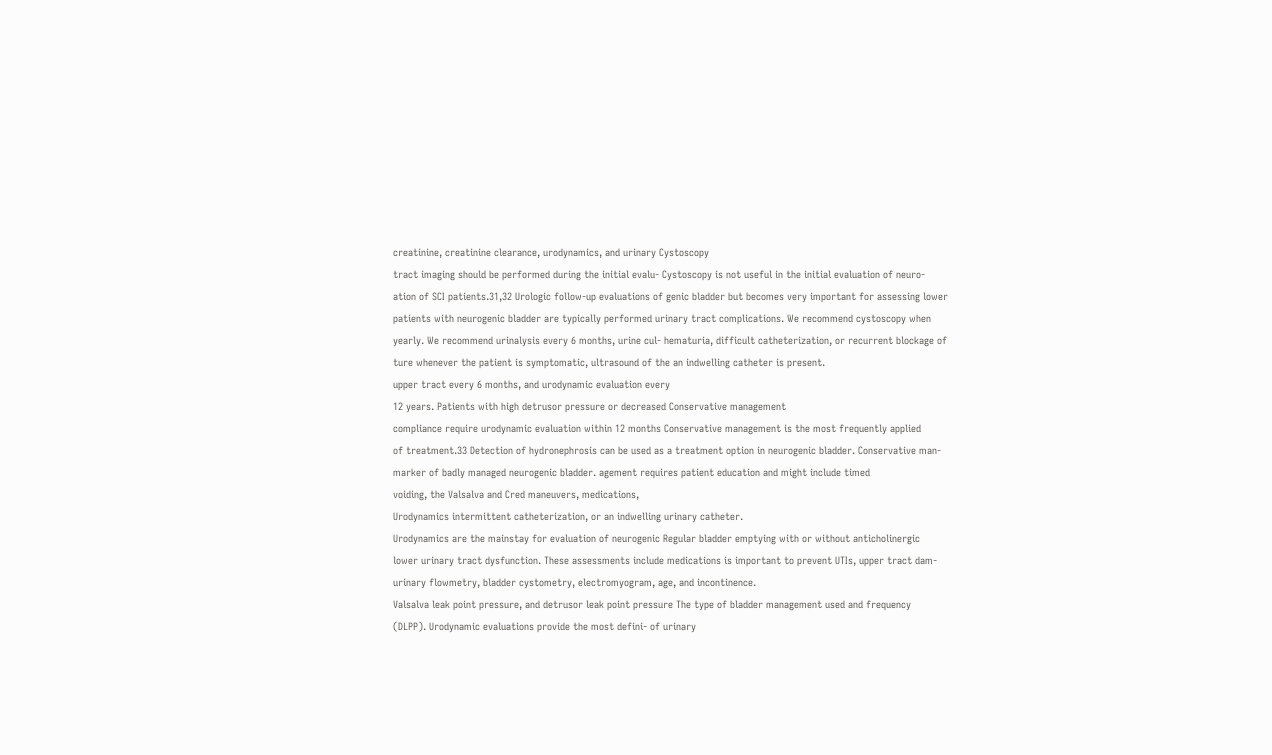creatinine, creatinine clearance, urodynamics, and urinary Cystoscopy
tract imaging should be performed during the initial evalu- Cystoscopy is not useful in the initial evaluation of neuro-
ation of SCI patients.31,32 Urologic follow-up evaluations of genic bladder but becomes very important for assessing lower
patients with neurogenic bladder are typically performed urinary tract complications. We recommend cystoscopy when
yearly. We recommend urinalysis every 6 months, urine cul- hematuria, difficult catheterization, or recurrent blockage of
ture whenever the patient is symptomatic, ultrasound of the an indwelling catheter is present.
upper tract every 6 months, and urodynamic evaluation every
12 years. Patients with high detrusor pressure or decreased Conservative management
compliance require urodynamic evaluation within 12 months Conservative management is the most frequently applied
of treatment.33 Detection of hydronephrosis can be used as a treatment option in neurogenic bladder. Conservative man-
marker of badly managed neurogenic bladder. agement requires patient education and might include timed
voiding, the Valsalva and Cred maneuvers, medications,
Urodynamics intermittent catheterization, or an indwelling urinary catheter.
Urodynamics are the mainstay for evaluation of neurogenic Regular bladder emptying with or without anticholinergic
lower urinary tract dysfunction. These assessments include medications is important to prevent UTIs, upper tract dam-
urinary flowmetry, bladder cystometry, electromyogram, age, and incontinence.
Valsalva leak point pressure, and detrusor leak point pressure The type of bladder management used and frequency
(DLPP). Urodynamic evaluations provide the most defini- of urinary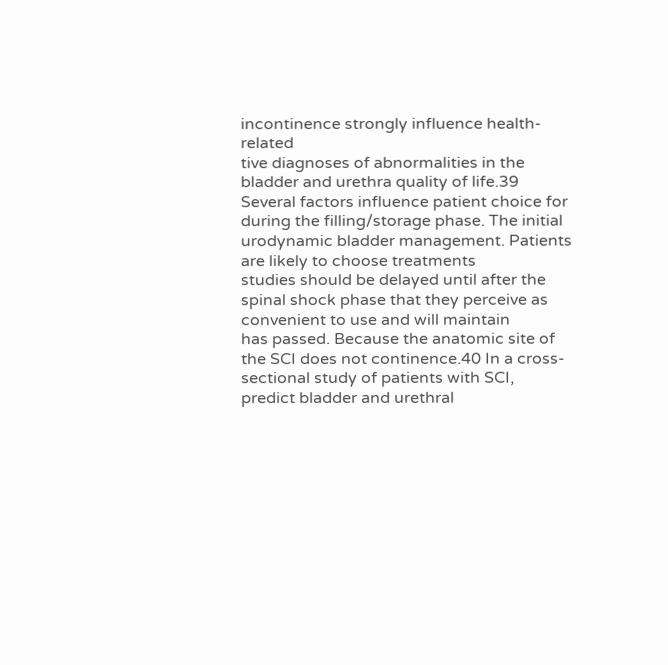incontinence strongly influence health-related
tive diagnoses of abnormalities in the bladder and urethra quality of life.39 Several factors influence patient choice for
during the filling/storage phase. The initial urodynamic bladder management. Patients are likely to choose treatments
studies should be delayed until after the spinal shock phase that they perceive as convenient to use and will maintain
has passed. Because the anatomic site of the SCI does not continence.40 In a cross-sectional study of patients with SCI,
predict bladder and urethral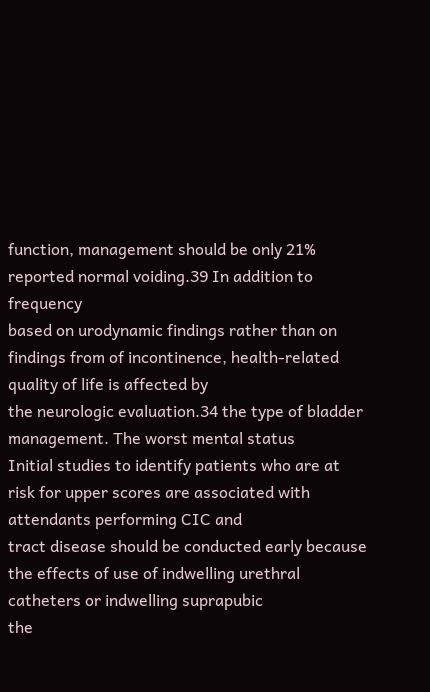function, management should be only 21% reported normal voiding.39 In addition to frequency
based on urodynamic findings rather than on findings from of incontinence, health-related quality of life is affected by
the neurologic evaluation.34 the type of bladder management. The worst mental status
Initial studies to identify patients who are at risk for upper scores are associated with attendants performing CIC and
tract disease should be conducted early because the effects of use of indwelling urethral catheters or indwelling suprapubic
the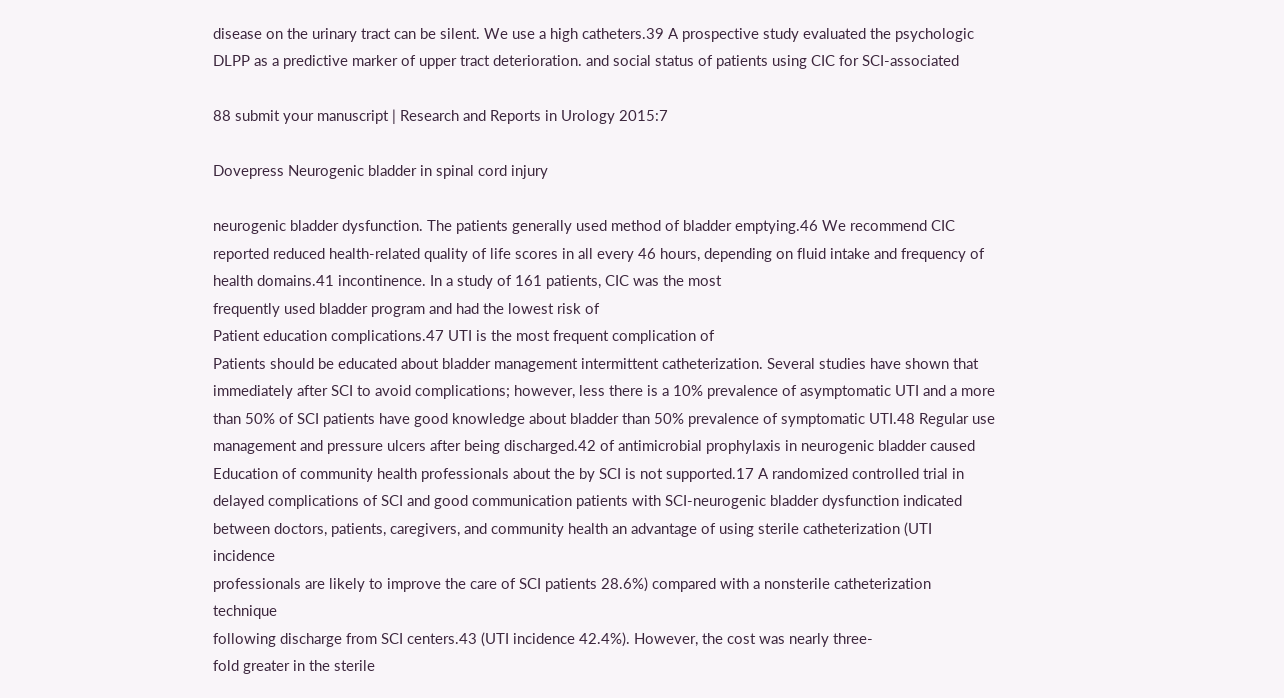disease on the urinary tract can be silent. We use a high catheters.39 A prospective study evaluated the psychologic
DLPP as a predictive marker of upper tract deterioration. and social status of patients using CIC for SCI-associated

88 submit your manuscript | Research and Reports in Urology 2015:7

Dovepress Neurogenic bladder in spinal cord injury

neurogenic bladder dysfunction. The patients generally used method of bladder emptying.46 We recommend CIC
reported reduced health-related quality of life scores in all every 46 hours, depending on fluid intake and frequency of
health domains.41 incontinence. In a study of 161 patients, CIC was the most
frequently used bladder program and had the lowest risk of
Patient education complications.47 UTI is the most frequent complication of
Patients should be educated about bladder management intermittent catheterization. Several studies have shown that
immediately after SCI to avoid complications; however, less there is a 10% prevalence of asymptomatic UTI and a more
than 50% of SCI patients have good knowledge about bladder than 50% prevalence of symptomatic UTI.48 Regular use
management and pressure ulcers after being discharged.42 of antimicrobial prophylaxis in neurogenic bladder caused
Education of community health professionals about the by SCI is not supported.17 A randomized controlled trial in
delayed complications of SCI and good communication patients with SCI-neurogenic bladder dysfunction indicated
between doctors, patients, caregivers, and community health an advantage of using sterile catheterization (UTI incidence
professionals are likely to improve the care of SCI patients 28.6%) compared with a nonsterile catheterization technique
following discharge from SCI centers.43 (UTI incidence 42.4%). However, the cost was nearly three-
fold greater in the sterile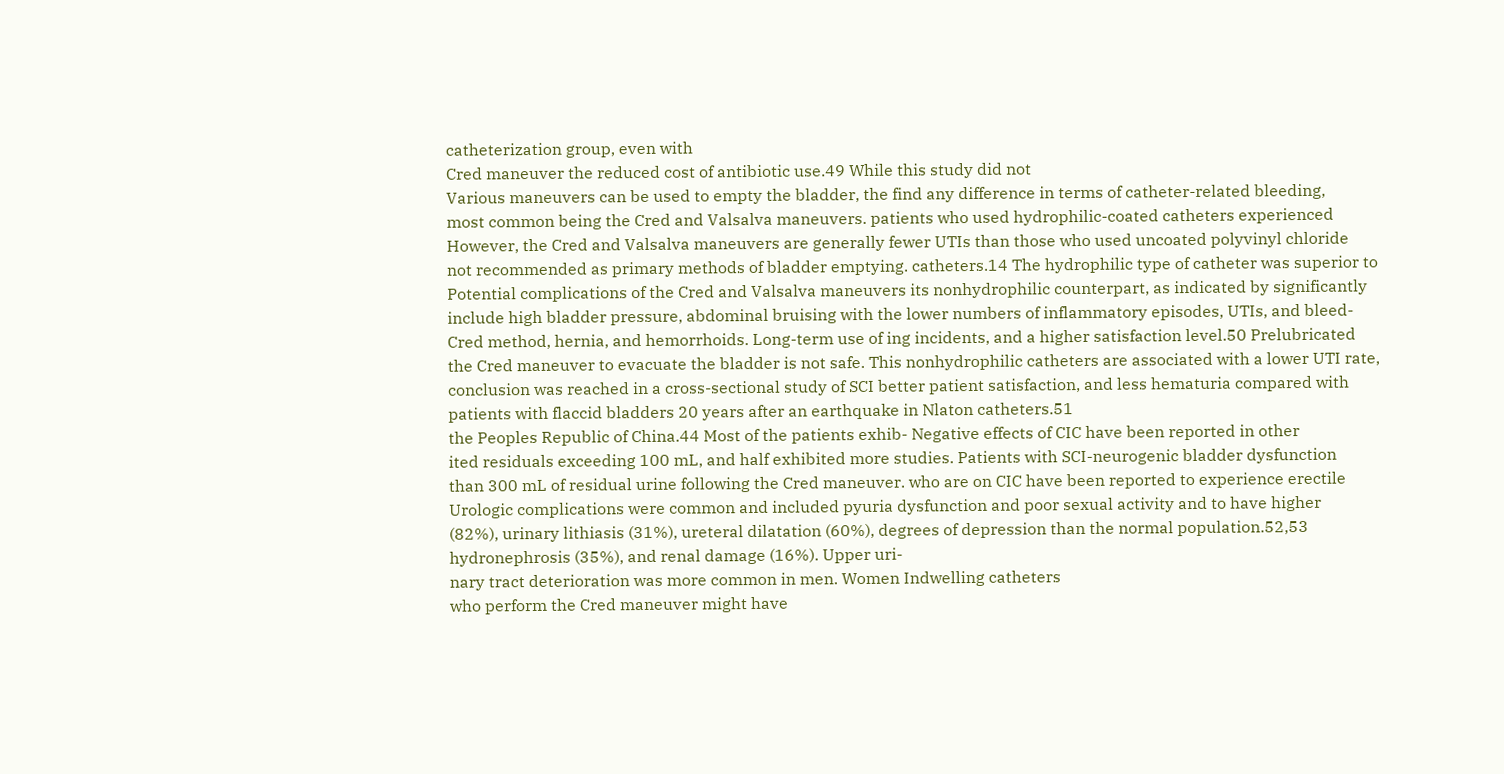catheterization group, even with
Cred maneuver the reduced cost of antibiotic use.49 While this study did not
Various maneuvers can be used to empty the bladder, the find any difference in terms of catheter-related bleeding,
most common being the Cred and Valsalva maneuvers. patients who used hydrophilic-coated catheters experienced
However, the Cred and Valsalva maneuvers are generally fewer UTIs than those who used uncoated polyvinyl chloride
not recommended as primary methods of bladder emptying. catheters.14 The hydrophilic type of catheter was superior to
Potential complications of the Cred and Valsalva maneuvers its nonhydrophilic counterpart, as indicated by significantly
include high bladder pressure, abdominal bruising with the lower numbers of inflammatory episodes, UTIs, and bleed-
Cred method, hernia, and hemorrhoids. Long-term use of ing incidents, and a higher satisfaction level.50 Prelubricated
the Cred maneuver to evacuate the bladder is not safe. This nonhydrophilic catheters are associated with a lower UTI rate,
conclusion was reached in a cross-sectional study of SCI better patient satisfaction, and less hematuria compared with
patients with flaccid bladders 20 years after an earthquake in Nlaton catheters.51
the Peoples Republic of China.44 Most of the patients exhib- Negative effects of CIC have been reported in other
ited residuals exceeding 100 mL, and half exhibited more studies. Patients with SCI-neurogenic bladder dysfunction
than 300 mL of residual urine following the Cred maneuver. who are on CIC have been reported to experience erectile
Urologic complications were common and included pyuria dysfunction and poor sexual activity and to have higher
(82%), urinary lithiasis (31%), ureteral dilatation (60%), degrees of depression than the normal population.52,53
hydronephrosis (35%), and renal damage (16%). Upper uri-
nary tract deterioration was more common in men. Women Indwelling catheters
who perform the Cred maneuver might have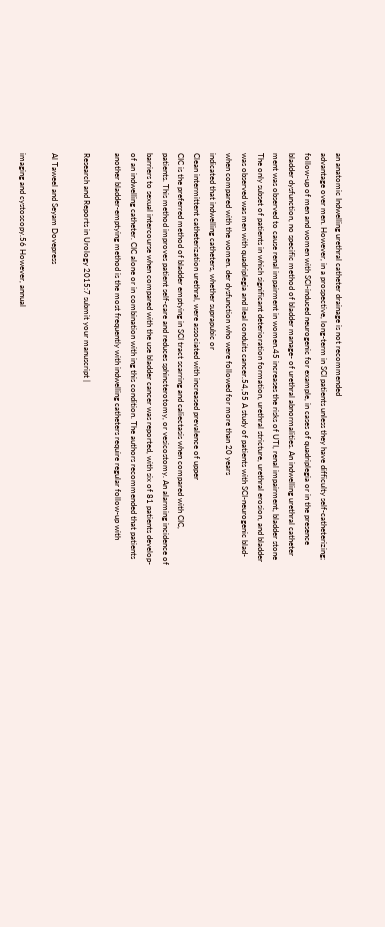an anatomic Indwelling urethral catheter drainage is not recommended
advantage over men. However, in a prospective, long-term in SCI patients unless they have difficulty self-catheterizing;
follow-up of men and women with SCI-induced neurogenic for example, in cases of quadriplegia or in the presence
bladder dysfunction, no specific method of bladder manage- of urethral abnormalities. An indwelling urethral catheter
ment was observed to cause renal impairment in women.45 increases the risks of UTI, renal impairment, bladder stone
The only subset of patients in which significant deterioration formation, urethral stricture, urethral erosion, and bladder
was observed was men with quadriplegia and ileal conduits cancer.54,55 A study of patients with SCI-neurogenic blad-
when compared with the women. der dysfunction who were followed for more than 20 years
indicated that indwelling catheters, whether suprapubic or
Clean intermittent catheterization urethral, were associated with increased prevalence of upper
CIC is the preferred method of bladder emptying in SCI tract scarring and caliectasis when compared with CIC,
patients. This method improves patient self-care and reduces sphincterotomy, or vesicostomy. An alarming incidence of
barriers to sexual intercourse when compared with the use bladder cancer was reported, with six of 81 patients develop-
of an indwelling catheter. CIC alone or in combination with ing this condition. The authors recommended that patients
another bladder-emptying method is the most frequently with indwelling catheters require regular follow-up with

Research and Reports in Urology 2015:7 submit your manuscript |

Al Taweel and Seyam Dovepress

imaging and cystoscopy.56 However, annual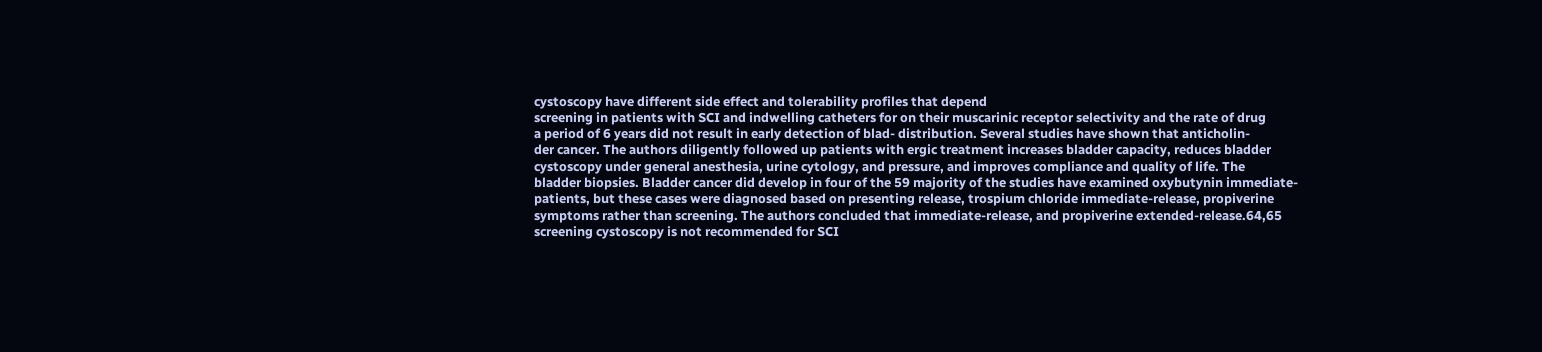cystoscopy have different side effect and tolerability profiles that depend
screening in patients with SCI and indwelling catheters for on their muscarinic receptor selectivity and the rate of drug
a period of 6 years did not result in early detection of blad- distribution. Several studies have shown that anticholin-
der cancer. The authors diligently followed up patients with ergic treatment increases bladder capacity, reduces bladder
cystoscopy under general anesthesia, urine cytology, and pressure, and improves compliance and quality of life. The
bladder biopsies. Bladder cancer did develop in four of the 59 majority of the studies have examined oxybutynin immediate-
patients, but these cases were diagnosed based on presenting release, trospium chloride immediate-release, propiverine
symptoms rather than screening. The authors concluded that immediate-release, and propiverine extended-release.64,65
screening cystoscopy is not recommended for SCI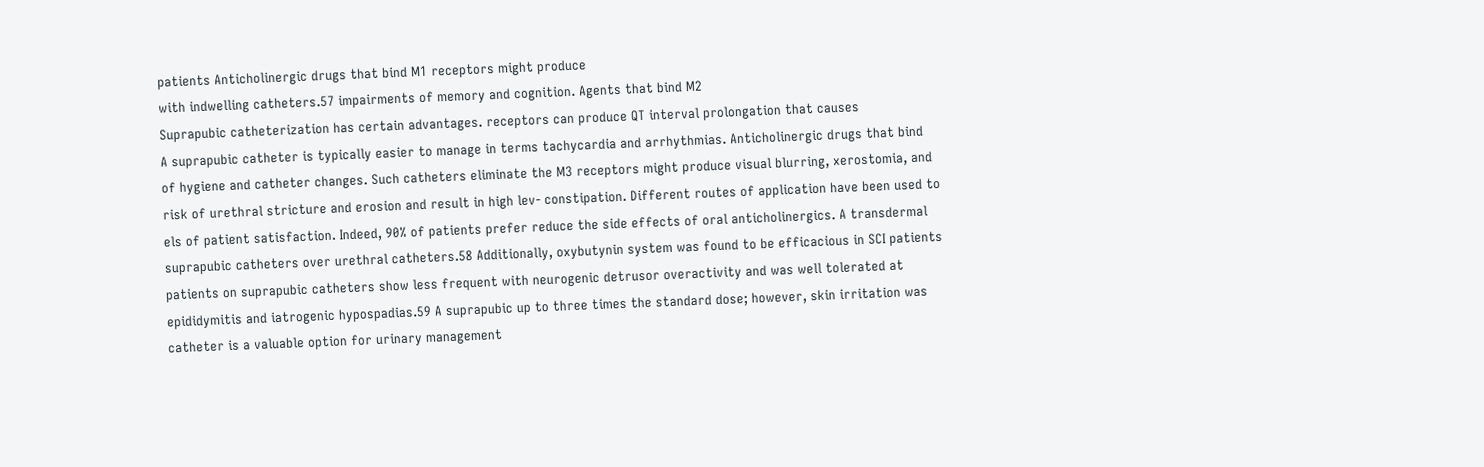patients Anticholinergic drugs that bind M1 receptors might produce
with indwelling catheters.57 impairments of memory and cognition. Agents that bind M2
Suprapubic catheterization has certain advantages. receptors can produce QT interval prolongation that causes
A suprapubic catheter is typically easier to manage in terms tachycardia and arrhythmias. Anticholinergic drugs that bind
of hygiene and catheter changes. Such catheters eliminate the M3 receptors might produce visual blurring, xerostomia, and
risk of urethral stricture and erosion and result in high lev- constipation. Different routes of application have been used to
els of patient satisfaction. Indeed, 90% of patients prefer reduce the side effects of oral anticholinergics. A transdermal
suprapubic catheters over urethral catheters.58 Additionally, oxybutynin system was found to be efficacious in SCI patients
patients on suprapubic catheters show less frequent with neurogenic detrusor overactivity and was well tolerated at
epididymitis and iatrogenic hypospadias.59 A suprapubic up to three times the standard dose; however, skin irritation was
catheter is a valuable option for urinary management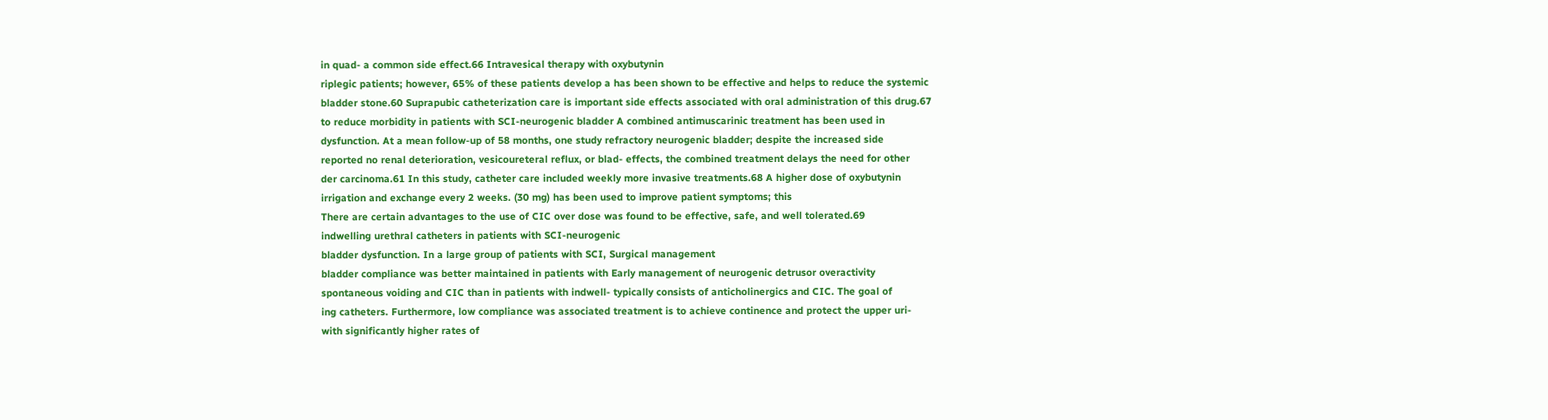in quad- a common side effect.66 Intravesical therapy with oxybutynin
riplegic patients; however, 65% of these patients develop a has been shown to be effective and helps to reduce the systemic
bladder stone.60 Suprapubic catheterization care is important side effects associated with oral administration of this drug.67
to reduce morbidity in patients with SCI-neurogenic bladder A combined antimuscarinic treatment has been used in
dysfunction. At a mean follow-up of 58 months, one study refractory neurogenic bladder; despite the increased side
reported no renal deterioration, vesicoureteral reflux, or blad- effects, the combined treatment delays the need for other
der carcinoma.61 In this study, catheter care included weekly more invasive treatments.68 A higher dose of oxybutynin
irrigation and exchange every 2 weeks. (30 mg) has been used to improve patient symptoms; this
There are certain advantages to the use of CIC over dose was found to be effective, safe, and well tolerated.69
indwelling urethral catheters in patients with SCI-neurogenic
bladder dysfunction. In a large group of patients with SCI, Surgical management
bladder compliance was better maintained in patients with Early management of neurogenic detrusor overactivity
spontaneous voiding and CIC than in patients with indwell- typically consists of anticholinergics and CIC. The goal of
ing catheters. Furthermore, low compliance was associated treatment is to achieve continence and protect the upper uri-
with significantly higher rates of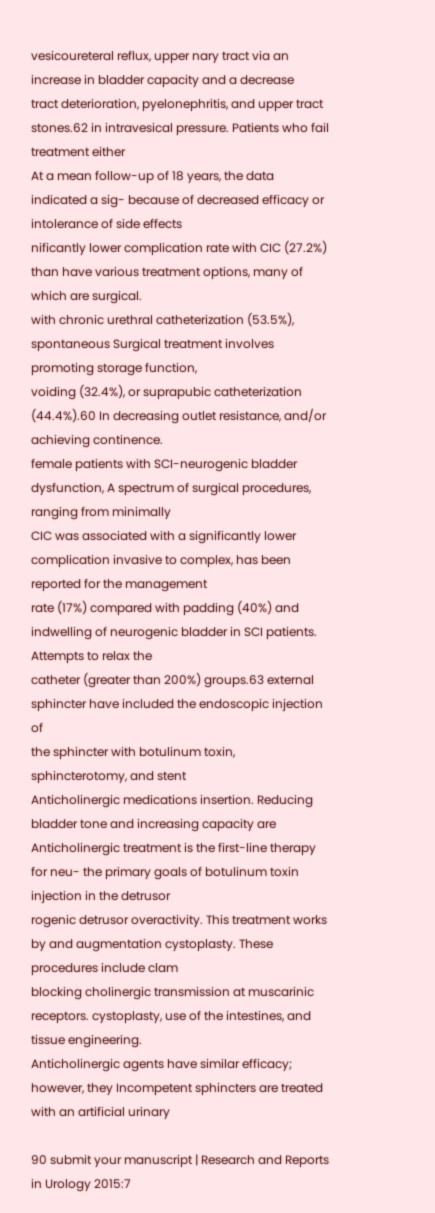vesicoureteral reflux, upper nary tract via an increase in bladder capacity and a decrease
tract deterioration, pyelonephritis, and upper tract stones.62 in intravesical pressure. Patients who fail treatment either
At a mean follow-up of 18 years, the data indicated a sig- because of decreased efficacy or intolerance of side effects
nificantly lower complication rate with CIC (27.2%) than have various treatment options, many of which are surgical.
with chronic urethral catheterization (53.5%), spontaneous Surgical treatment involves promoting storage function,
voiding (32.4%), or suprapubic catheterization (44.4%).60 In decreasing outlet resistance, and/or achieving continence.
female patients with SCI-neurogenic bladder dysfunction, A spectrum of surgical procedures, ranging from minimally
CIC was associated with a significantly lower complication invasive to complex, has been reported for the management
rate (17%) compared with padding (40%) and indwelling of neurogenic bladder in SCI patients. Attempts to relax the
catheter (greater than 200%) groups.63 external sphincter have included the endoscopic injection of
the sphincter with botulinum toxin, sphincterotomy, and stent
Anticholinergic medications insertion. Reducing bladder tone and increasing capacity are
Anticholinergic treatment is the first-line therapy for neu- the primary goals of botulinum toxin injection in the detrusor
rogenic detrusor overactivity. This treatment works by and augmentation cystoplasty. These procedures include clam
blocking cholinergic transmission at muscarinic receptors. cystoplasty, use of the intestines, and tissue engineering.
Anticholinergic agents have similar efficacy; however, they Incompetent sphincters are treated with an artificial urinary

90 submit your manuscript | Research and Reports in Urology 2015:7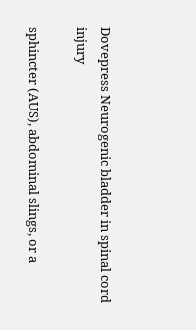Dovepress Neurogenic bladder in spinal cord injury

sphincter (AUS), abdominal slings, or a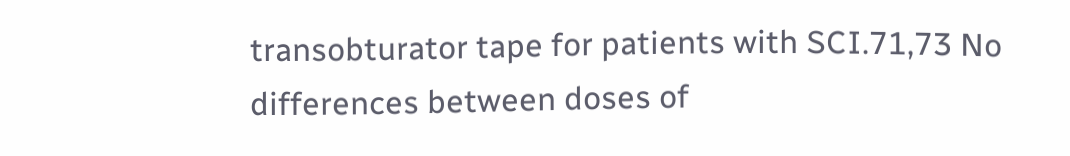transobturator tape for patients with SCI.71,73 No differences between doses of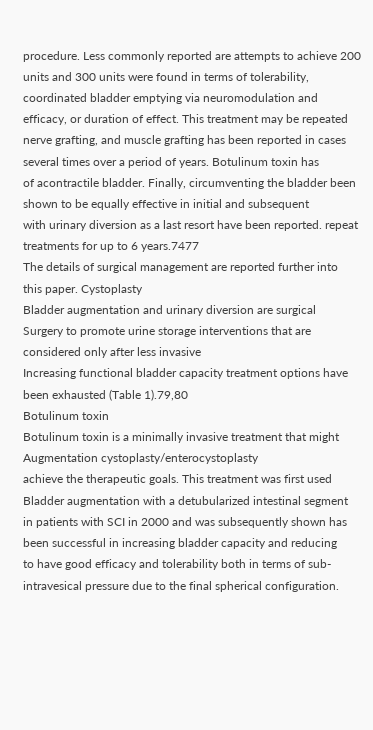procedure. Less commonly reported are attempts to achieve 200 units and 300 units were found in terms of tolerability,
coordinated bladder emptying via neuromodulation and efficacy, or duration of effect. This treatment may be repeated
nerve grafting, and muscle grafting has been reported in cases several times over a period of years. Botulinum toxin has
of acontractile bladder. Finally, circumventing the bladder been shown to be equally effective in initial and subsequent
with urinary diversion as a last resort have been reported. repeat treatments for up to 6 years.7477
The details of surgical management are reported further into
this paper. Cystoplasty
Bladder augmentation and urinary diversion are surgical
Surgery to promote urine storage interventions that are considered only after less invasive
Increasing functional bladder capacity treatment options have been exhausted (Table 1).79,80
Botulinum toxin
Botulinum toxin is a minimally invasive treatment that might Augmentation cystoplasty/enterocystoplasty
achieve the therapeutic goals. This treatment was first used Bladder augmentation with a detubularized intestinal segment
in patients with SCI in 2000 and was subsequently shown has been successful in increasing bladder capacity and reducing
to have good efficacy and tolerability both in terms of sub- intravesical pressure due to the final spherical configuration.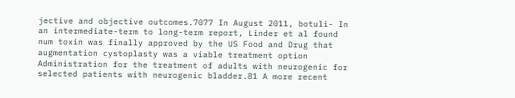jective and objective outcomes.7077 In August 2011, botuli- In an intermediate-term to long-term report, Linder et al found
num toxin was finally approved by the US Food and Drug that augmentation cystoplasty was a viable treatment option
Administration for the treatment of adults with neurogenic for selected patients with neurogenic bladder.81 A more recent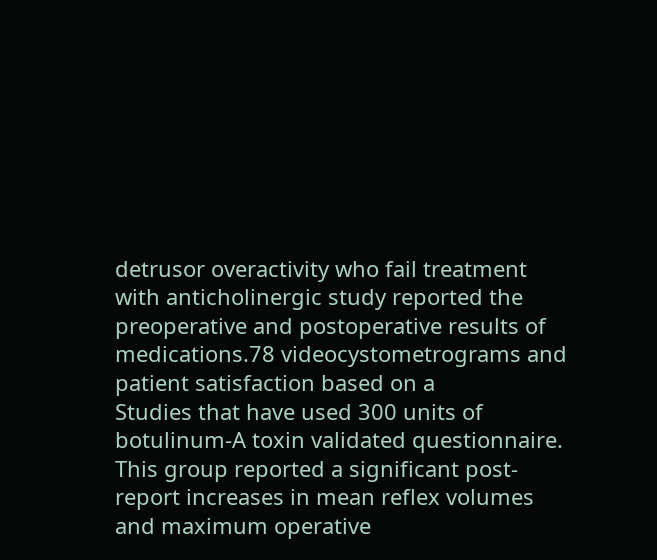detrusor overactivity who fail treatment with anticholinergic study reported the preoperative and postoperative results of
medications.78 videocystometrograms and patient satisfaction based on a
Studies that have used 300 units of botulinum-A toxin validated questionnaire. This group reported a significant post-
report increases in mean reflex volumes and maximum operative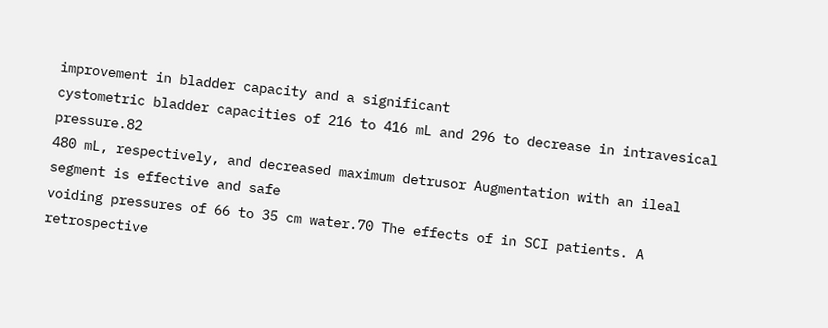improvement in bladder capacity and a significant
cystometric bladder capacities of 216 to 416 mL and 296 to decrease in intravesical pressure.82
480 mL, respectively, and decreased maximum detrusor Augmentation with an ileal segment is effective and safe
voiding pressures of 66 to 35 cm water.70 The effects of in SCI patients. A retrospective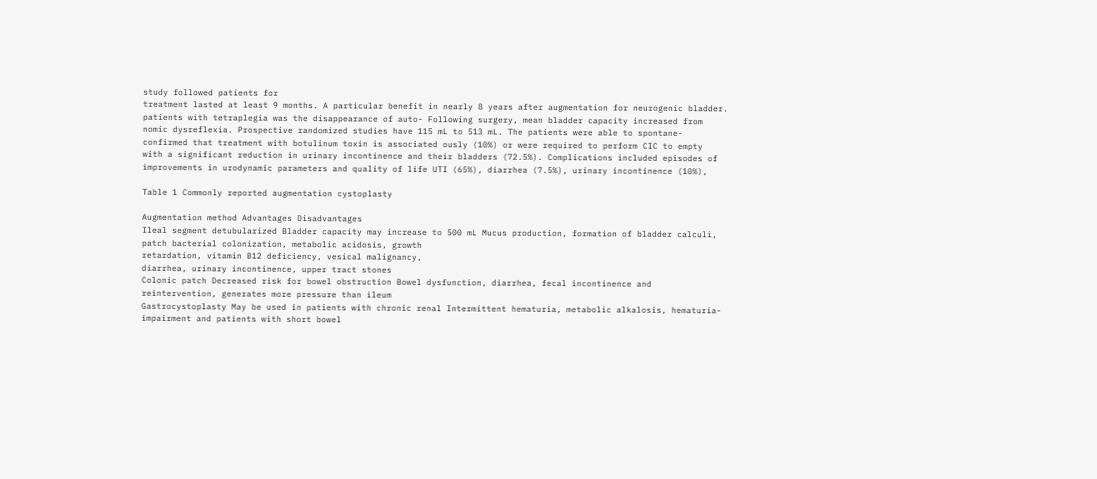study followed patients for
treatment lasted at least 9 months. A particular benefit in nearly 8 years after augmentation for neurogenic bladder.
patients with tetraplegia was the disappearance of auto- Following surgery, mean bladder capacity increased from
nomic dysreflexia. Prospective randomized studies have 115 mL to 513 mL. The patients were able to spontane-
confirmed that treatment with botulinum toxin is associated ously (10%) or were required to perform CIC to empty
with a significant reduction in urinary incontinence and their bladders (72.5%). Complications included episodes of
improvements in urodynamic parameters and quality of life UTI (65%), diarrhea (7.5%), urinary incontinence (10%),

Table 1 Commonly reported augmentation cystoplasty

Augmentation method Advantages Disadvantages
Ileal segment detubularized Bladder capacity may increase to 500 mL Mucus production, formation of bladder calculi,
patch bacterial colonization, metabolic acidosis, growth
retardation, vitamin B12 deficiency, vesical malignancy,
diarrhea, urinary incontinence, upper tract stones
Colonic patch Decreased risk for bowel obstruction Bowel dysfunction, diarrhea, fecal incontinence and
reintervention, generates more pressure than ileum
Gastrocystoplasty May be used in patients with chronic renal Intermittent hematuria, metabolic alkalosis, hematuria-
impairment and patients with short bowel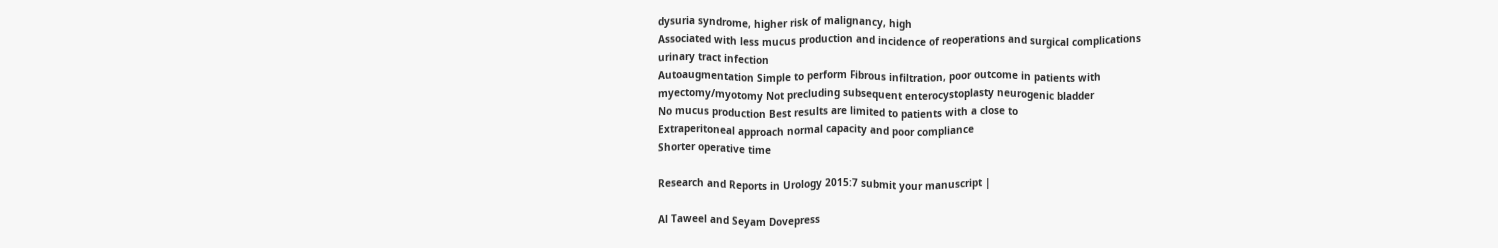dysuria syndrome, higher risk of malignancy, high
Associated with less mucus production and incidence of reoperations and surgical complications
urinary tract infection
Autoaugmentation Simple to perform Fibrous infiltration, poor outcome in patients with
myectomy/myotomy Not precluding subsequent enterocystoplasty neurogenic bladder
No mucus production Best results are limited to patients with a close to
Extraperitoneal approach normal capacity and poor compliance
Shorter operative time

Research and Reports in Urology 2015:7 submit your manuscript |

Al Taweel and Seyam Dovepress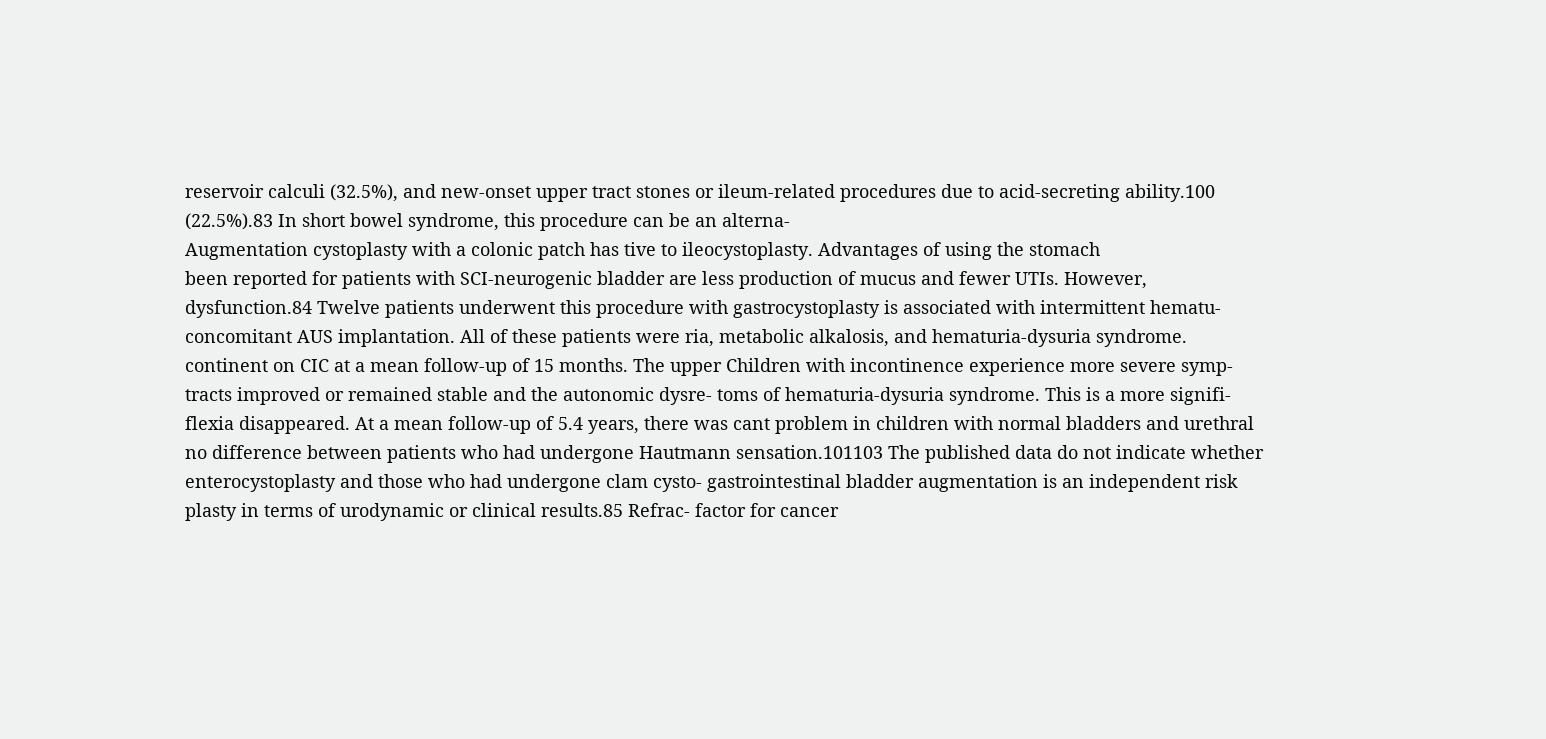reservoir calculi (32.5%), and new-onset upper tract stones or ileum-related procedures due to acid-secreting ability.100
(22.5%).83 In short bowel syndrome, this procedure can be an alterna-
Augmentation cystoplasty with a colonic patch has tive to ileocystoplasty. Advantages of using the stomach
been reported for patients with SCI-neurogenic bladder are less production of mucus and fewer UTIs. However,
dysfunction.84 Twelve patients underwent this procedure with gastrocystoplasty is associated with intermittent hematu-
concomitant AUS implantation. All of these patients were ria, metabolic alkalosis, and hematuria-dysuria syndrome.
continent on CIC at a mean follow-up of 15 months. The upper Children with incontinence experience more severe symp-
tracts improved or remained stable and the autonomic dysre- toms of hematuria-dysuria syndrome. This is a more signifi-
flexia disappeared. At a mean follow-up of 5.4 years, there was cant problem in children with normal bladders and urethral
no difference between patients who had undergone Hautmann sensation.101103 The published data do not indicate whether
enterocystoplasty and those who had undergone clam cysto- gastrointestinal bladder augmentation is an independent risk
plasty in terms of urodynamic or clinical results.85 Refrac- factor for cancer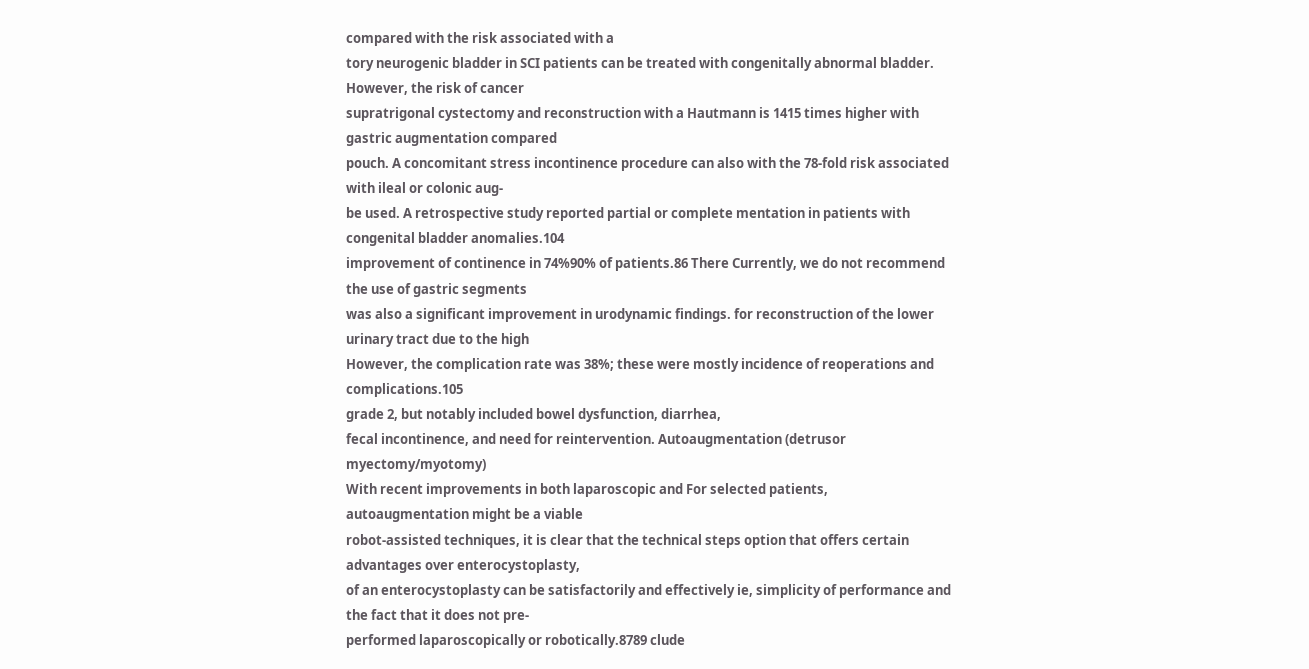compared with the risk associated with a
tory neurogenic bladder in SCI patients can be treated with congenitally abnormal bladder. However, the risk of cancer
supratrigonal cystectomy and reconstruction with a Hautmann is 1415 times higher with gastric augmentation compared
pouch. A concomitant stress incontinence procedure can also with the 78-fold risk associated with ileal or colonic aug-
be used. A retrospective study reported partial or complete mentation in patients with congenital bladder anomalies.104
improvement of continence in 74%90% of patients.86 There Currently, we do not recommend the use of gastric segments
was also a significant improvement in urodynamic findings. for reconstruction of the lower urinary tract due to the high
However, the complication rate was 38%; these were mostly incidence of reoperations and complications.105
grade 2, but notably included bowel dysfunction, diarrhea,
fecal incontinence, and need for reintervention. Autoaugmentation (detrusor myectomy/myotomy)
With recent improvements in both laparoscopic and For selected patients, autoaugmentation might be a viable
robot-assisted techniques, it is clear that the technical steps option that offers certain advantages over enterocystoplasty,
of an enterocystoplasty can be satisfactorily and effectively ie, simplicity of performance and the fact that it does not pre-
performed laparoscopically or robotically.8789 clude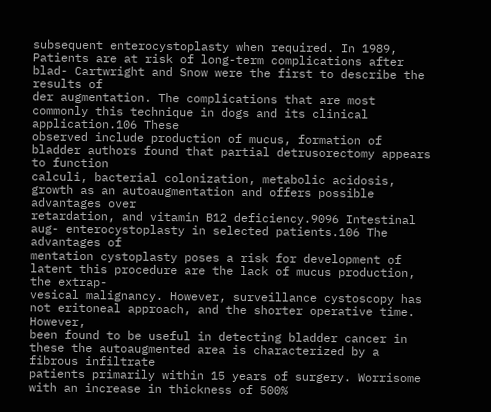subsequent enterocystoplasty when required. In 1989,
Patients are at risk of long-term complications after blad- Cartwright and Snow were the first to describe the results of
der augmentation. The complications that are most commonly this technique in dogs and its clinical application.106 These
observed include production of mucus, formation of bladder authors found that partial detrusorectomy appears to function
calculi, bacterial colonization, metabolic acidosis, growth as an autoaugmentation and offers possible advantages over
retardation, and vitamin B12 deficiency.9096 Intestinal aug- enterocystoplasty in selected patients.106 The advantages of
mentation cystoplasty poses a risk for development of latent this procedure are the lack of mucus production, the extrap-
vesical malignancy. However, surveillance cystoscopy has not eritoneal approach, and the shorter operative time. However,
been found to be useful in detecting bladder cancer in these the autoaugmented area is characterized by a fibrous infiltrate
patients primarily within 15 years of surgery. Worrisome with an increase in thickness of 500%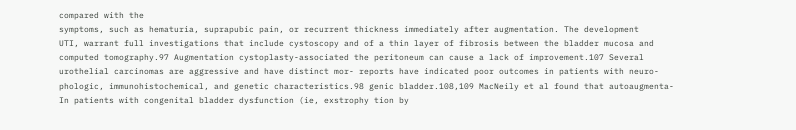compared with the
symptoms, such as hematuria, suprapubic pain, or recurrent thickness immediately after augmentation. The development
UTI, warrant full investigations that include cystoscopy and of a thin layer of fibrosis between the bladder mucosa and
computed tomography.97 Augmentation cystoplasty-associated the peritoneum can cause a lack of improvement.107 Several
urothelial carcinomas are aggressive and have distinct mor- reports have indicated poor outcomes in patients with neuro-
phologic, immunohistochemical, and genetic characteristics.98 genic bladder.108,109 MacNeily et al found that autoaugmenta-
In patients with congenital bladder dysfunction (ie, exstrophy tion by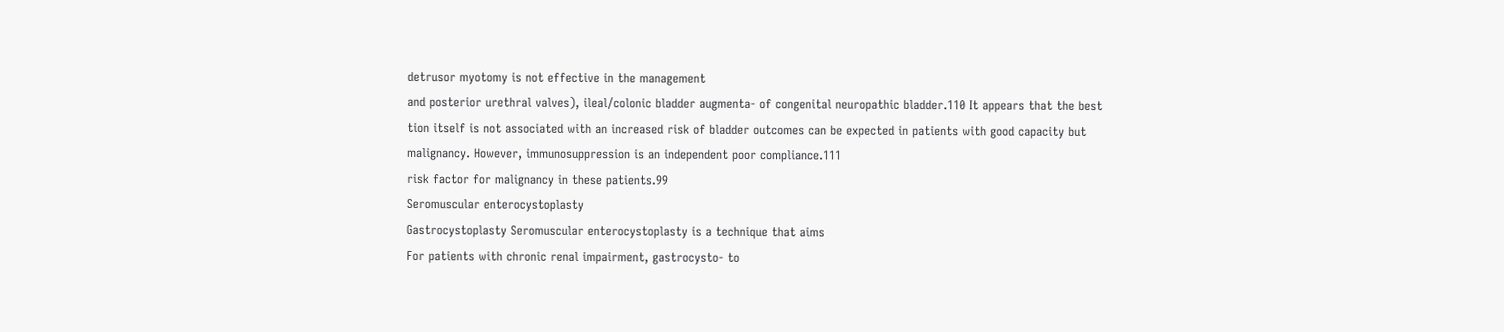detrusor myotomy is not effective in the management
and posterior urethral valves), ileal/colonic bladder augmenta- of congenital neuropathic bladder.110 It appears that the best
tion itself is not associated with an increased risk of bladder outcomes can be expected in patients with good capacity but
malignancy. However, immunosuppression is an independent poor compliance.111
risk factor for malignancy in these patients.99
Seromuscular enterocystoplasty
Gastrocystoplasty Seromuscular enterocystoplasty is a technique that aims
For patients with chronic renal impairment, gastrocysto- to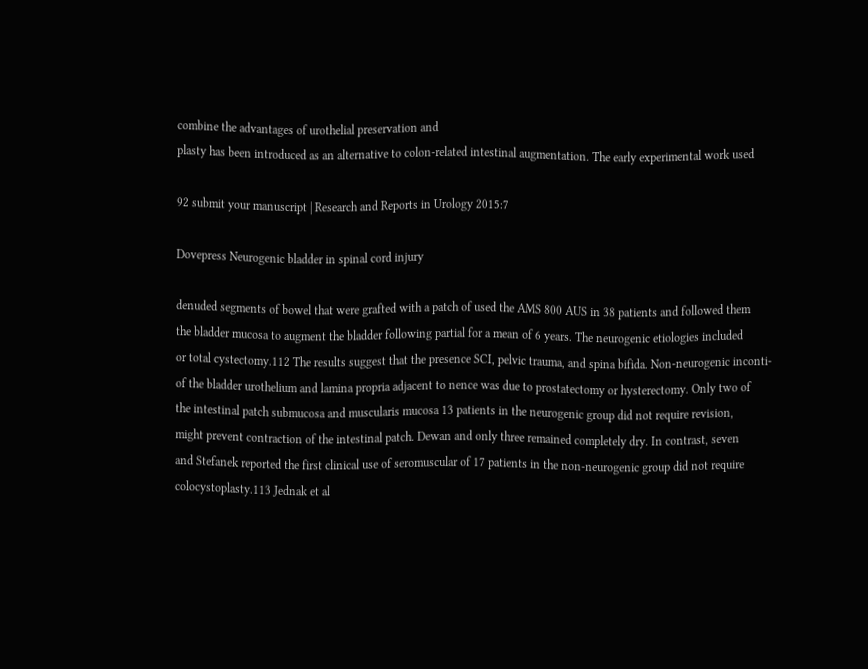combine the advantages of urothelial preservation and
plasty has been introduced as an alternative to colon-related intestinal augmentation. The early experimental work used

92 submit your manuscript | Research and Reports in Urology 2015:7

Dovepress Neurogenic bladder in spinal cord injury

denuded segments of bowel that were grafted with a patch of used the AMS 800 AUS in 38 patients and followed them
the bladder mucosa to augment the bladder following partial for a mean of 6 years. The neurogenic etiologies included
or total cystectomy.112 The results suggest that the presence SCI, pelvic trauma, and spina bifida. Non-neurogenic inconti-
of the bladder urothelium and lamina propria adjacent to nence was due to prostatectomy or hysterectomy. Only two of
the intestinal patch submucosa and muscularis mucosa 13 patients in the neurogenic group did not require revision,
might prevent contraction of the intestinal patch. Dewan and only three remained completely dry. In contrast, seven
and Stefanek reported the first clinical use of seromuscular of 17 patients in the non-neurogenic group did not require
colocystoplasty.113 Jednak et al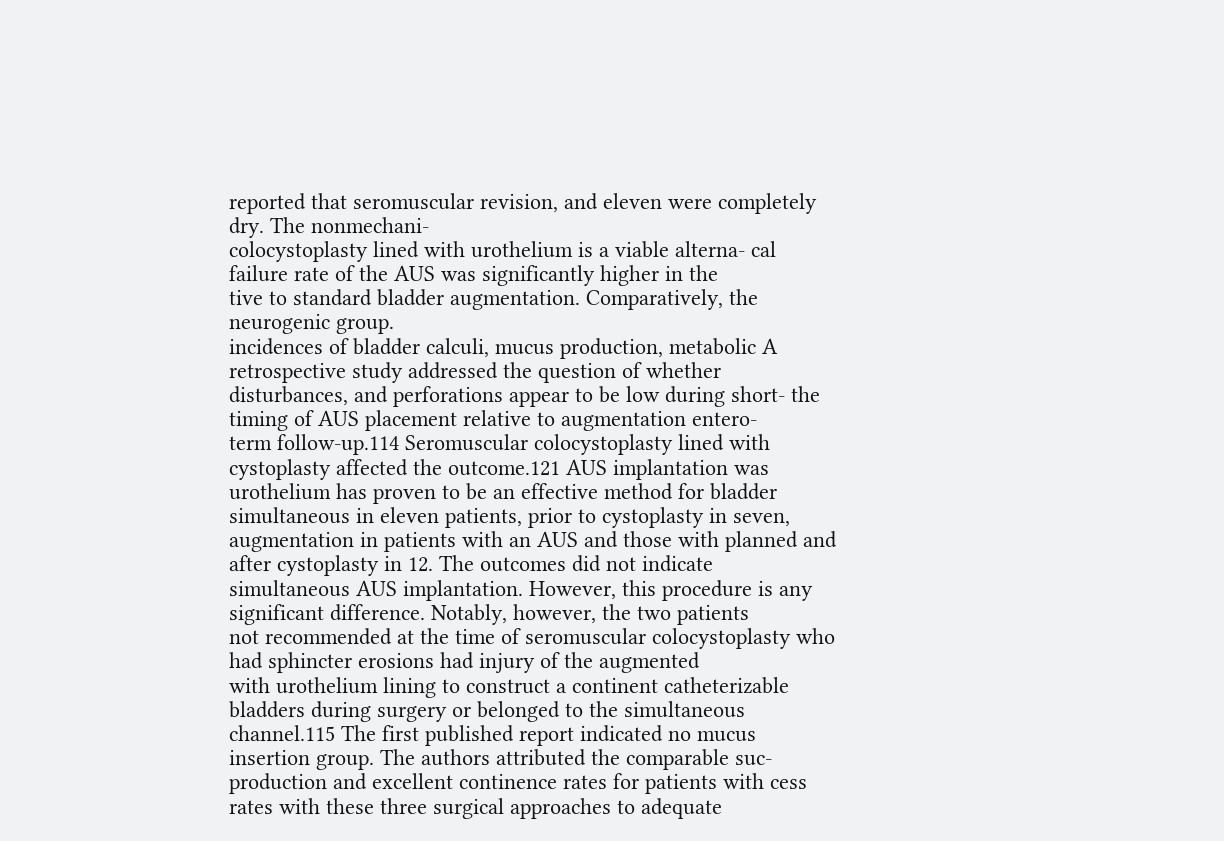reported that seromuscular revision, and eleven were completely dry. The nonmechani-
colocystoplasty lined with urothelium is a viable alterna- cal failure rate of the AUS was significantly higher in the
tive to standard bladder augmentation. Comparatively, the neurogenic group.
incidences of bladder calculi, mucus production, metabolic A retrospective study addressed the question of whether
disturbances, and perforations appear to be low during short- the timing of AUS placement relative to augmentation entero-
term follow-up.114 Seromuscular colocystoplasty lined with cystoplasty affected the outcome.121 AUS implantation was
urothelium has proven to be an effective method for bladder simultaneous in eleven patients, prior to cystoplasty in seven,
augmentation in patients with an AUS and those with planned and after cystoplasty in 12. The outcomes did not indicate
simultaneous AUS implantation. However, this procedure is any significant difference. Notably, however, the two patients
not recommended at the time of seromuscular colocystoplasty who had sphincter erosions had injury of the augmented
with urothelium lining to construct a continent catheterizable bladders during surgery or belonged to the simultaneous
channel.115 The first published report indicated no mucus insertion group. The authors attributed the comparable suc-
production and excellent continence rates for patients with cess rates with these three surgical approaches to adequate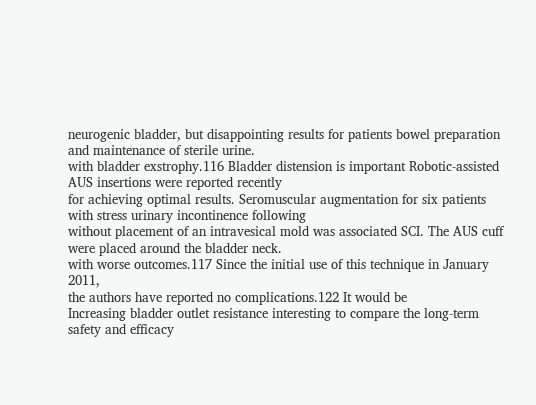neurogenic bladder, but disappointing results for patients bowel preparation and maintenance of sterile urine.
with bladder exstrophy.116 Bladder distension is important Robotic-assisted AUS insertions were reported recently
for achieving optimal results. Seromuscular augmentation for six patients with stress urinary incontinence following
without placement of an intravesical mold was associated SCI. The AUS cuff were placed around the bladder neck.
with worse outcomes.117 Since the initial use of this technique in January 2011,
the authors have reported no complications.122 It would be
Increasing bladder outlet resistance interesting to compare the long-term safety and efficacy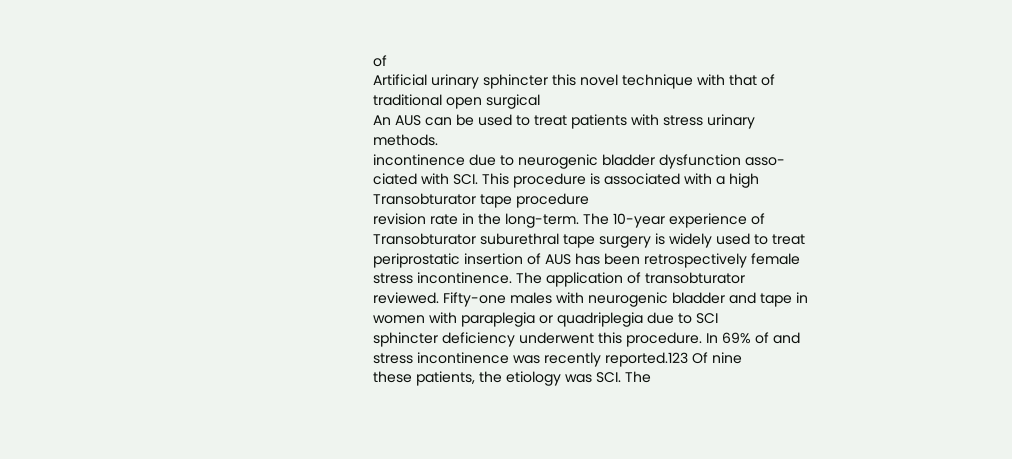of
Artificial urinary sphincter this novel technique with that of traditional open surgical
An AUS can be used to treat patients with stress urinary methods.
incontinence due to neurogenic bladder dysfunction asso-
ciated with SCI. This procedure is associated with a high Transobturator tape procedure
revision rate in the long-term. The 10-year experience of Transobturator suburethral tape surgery is widely used to treat
periprostatic insertion of AUS has been retrospectively female stress incontinence. The application of transobturator
reviewed. Fifty-one males with neurogenic bladder and tape in women with paraplegia or quadriplegia due to SCI
sphincter deficiency underwent this procedure. In 69% of and stress incontinence was recently reported.123 Of nine
these patients, the etiology was SCI. The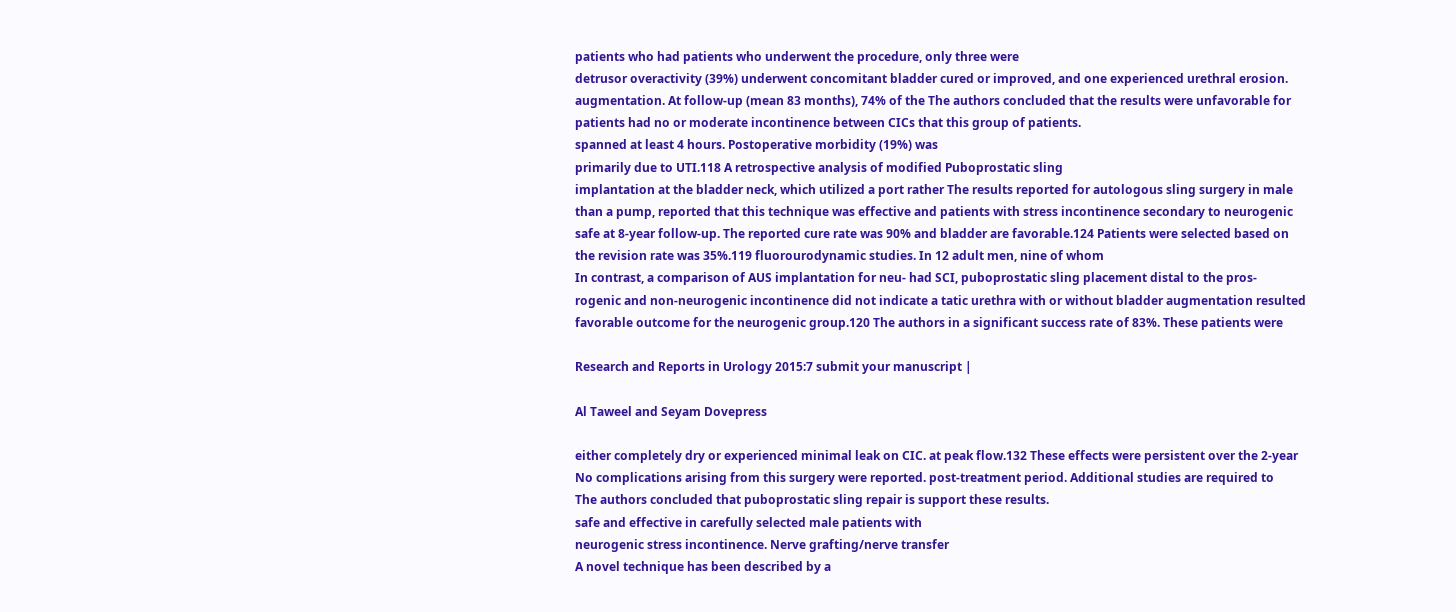patients who had patients who underwent the procedure, only three were
detrusor overactivity (39%) underwent concomitant bladder cured or improved, and one experienced urethral erosion.
augmentation. At follow-up (mean 83 months), 74% of the The authors concluded that the results were unfavorable for
patients had no or moderate incontinence between CICs that this group of patients.
spanned at least 4 hours. Postoperative morbidity (19%) was
primarily due to UTI.118 A retrospective analysis of modified Puboprostatic sling
implantation at the bladder neck, which utilized a port rather The results reported for autologous sling surgery in male
than a pump, reported that this technique was effective and patients with stress incontinence secondary to neurogenic
safe at 8-year follow-up. The reported cure rate was 90% and bladder are favorable.124 Patients were selected based on
the revision rate was 35%.119 fluorourodynamic studies. In 12 adult men, nine of whom
In contrast, a comparison of AUS implantation for neu- had SCI, puboprostatic sling placement distal to the pros-
rogenic and non-neurogenic incontinence did not indicate a tatic urethra with or without bladder augmentation resulted
favorable outcome for the neurogenic group.120 The authors in a significant success rate of 83%. These patients were

Research and Reports in Urology 2015:7 submit your manuscript |

Al Taweel and Seyam Dovepress

either completely dry or experienced minimal leak on CIC. at peak flow.132 These effects were persistent over the 2-year
No complications arising from this surgery were reported. post-treatment period. Additional studies are required to
The authors concluded that puboprostatic sling repair is support these results.
safe and effective in carefully selected male patients with
neurogenic stress incontinence. Nerve grafting/nerve transfer
A novel technique has been described by a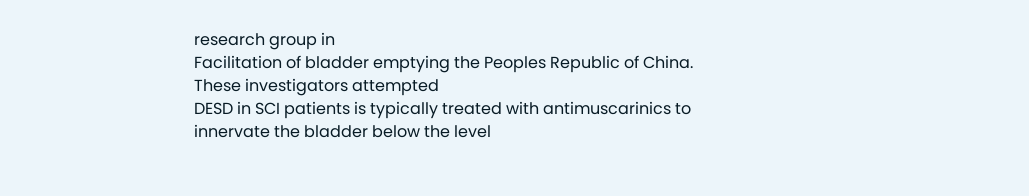research group in
Facilitation of bladder emptying the Peoples Republic of China. These investigators attempted
DESD in SCI patients is typically treated with antimuscarinics to innervate the bladder below the level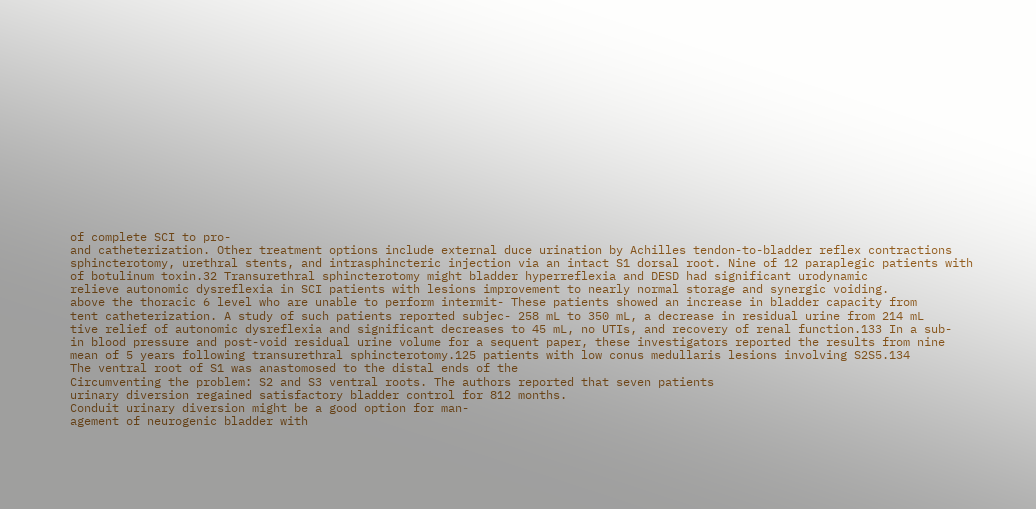of complete SCI to pro-
and catheterization. Other treatment options include external duce urination by Achilles tendon-to-bladder reflex contractions
sphincterotomy, urethral stents, and intrasphincteric injection via an intact S1 dorsal root. Nine of 12 paraplegic patients with
of botulinum toxin.32 Transurethral sphincterotomy might bladder hyperreflexia and DESD had significant urodynamic
relieve autonomic dysreflexia in SCI patients with lesions improvement to nearly normal storage and synergic voiding.
above the thoracic 6 level who are unable to perform intermit- These patients showed an increase in bladder capacity from
tent catheterization. A study of such patients reported subjec- 258 mL to 350 mL, a decrease in residual urine from 214 mL
tive relief of autonomic dysreflexia and significant decreases to 45 mL, no UTIs, and recovery of renal function.133 In a sub-
in blood pressure and post-void residual urine volume for a sequent paper, these investigators reported the results from nine
mean of 5 years following transurethral sphincterotomy.125 patients with low conus medullaris lesions involving S2S5.134
The ventral root of S1 was anastomosed to the distal ends of the
Circumventing the problem: S2 and S3 ventral roots. The authors reported that seven patients
urinary diversion regained satisfactory bladder control for 812 months.
Conduit urinary diversion might be a good option for man-
agement of neurogenic bladder with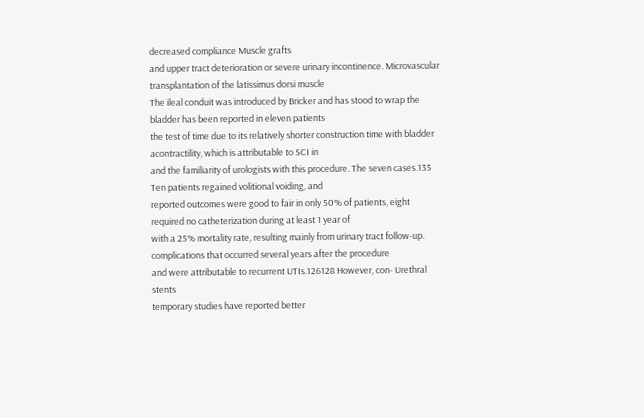decreased compliance Muscle grafts
and upper tract deterioration or severe urinary incontinence. Microvascular transplantation of the latissimus dorsi muscle
The ileal conduit was introduced by Bricker and has stood to wrap the bladder has been reported in eleven patients
the test of time due to its relatively shorter construction time with bladder acontractility, which is attributable to SCI in
and the familiarity of urologists with this procedure. The seven cases.135 Ten patients regained volitional voiding, and
reported outcomes were good to fair in only 50% of patients, eight required no catheterization during at least 1 year of
with a 25% mortality rate, resulting mainly from urinary tract follow-up.
complications that occurred several years after the procedure
and were attributable to recurrent UTIs.126128 However, con- Urethral stents
temporary studies have reported better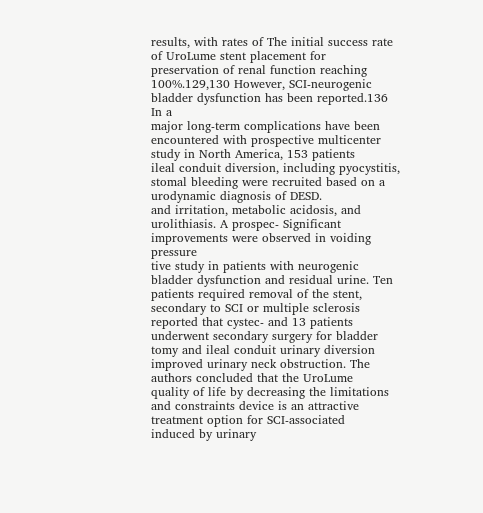results, with rates of The initial success rate of UroLume stent placement for
preservation of renal function reaching 100%.129,130 However, SCI-neurogenic bladder dysfunction has been reported.136 In a
major long-term complications have been encountered with prospective multicenter study in North America, 153 patients
ileal conduit diversion, including pyocystitis, stomal bleeding were recruited based on a urodynamic diagnosis of DESD.
and irritation, metabolic acidosis, and urolithiasis. A prospec- Significant improvements were observed in voiding pressure
tive study in patients with neurogenic bladder dysfunction and residual urine. Ten patients required removal of the stent,
secondary to SCI or multiple sclerosis reported that cystec- and 13 patients underwent secondary surgery for bladder
tomy and ileal conduit urinary diversion improved urinary neck obstruction. The authors concluded that the UroLume
quality of life by decreasing the limitations and constraints device is an attractive treatment option for SCI-associated
induced by urinary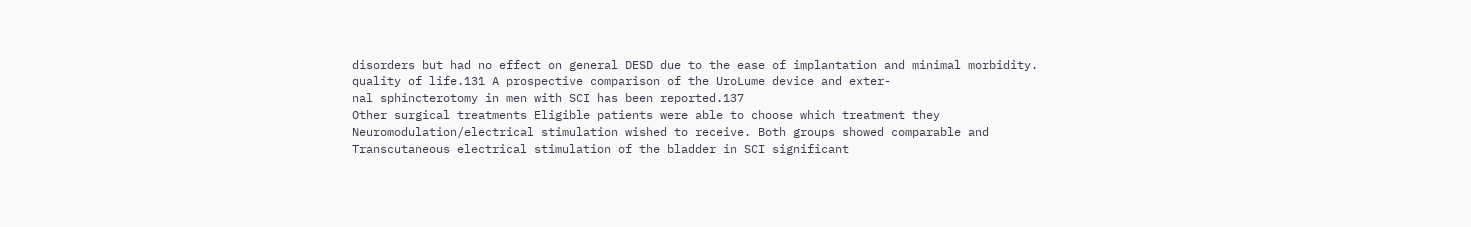disorders but had no effect on general DESD due to the ease of implantation and minimal morbidity.
quality of life.131 A prospective comparison of the UroLume device and exter-
nal sphincterotomy in men with SCI has been reported.137
Other surgical treatments Eligible patients were able to choose which treatment they
Neuromodulation/electrical stimulation wished to receive. Both groups showed comparable and
Transcutaneous electrical stimulation of the bladder in SCI significant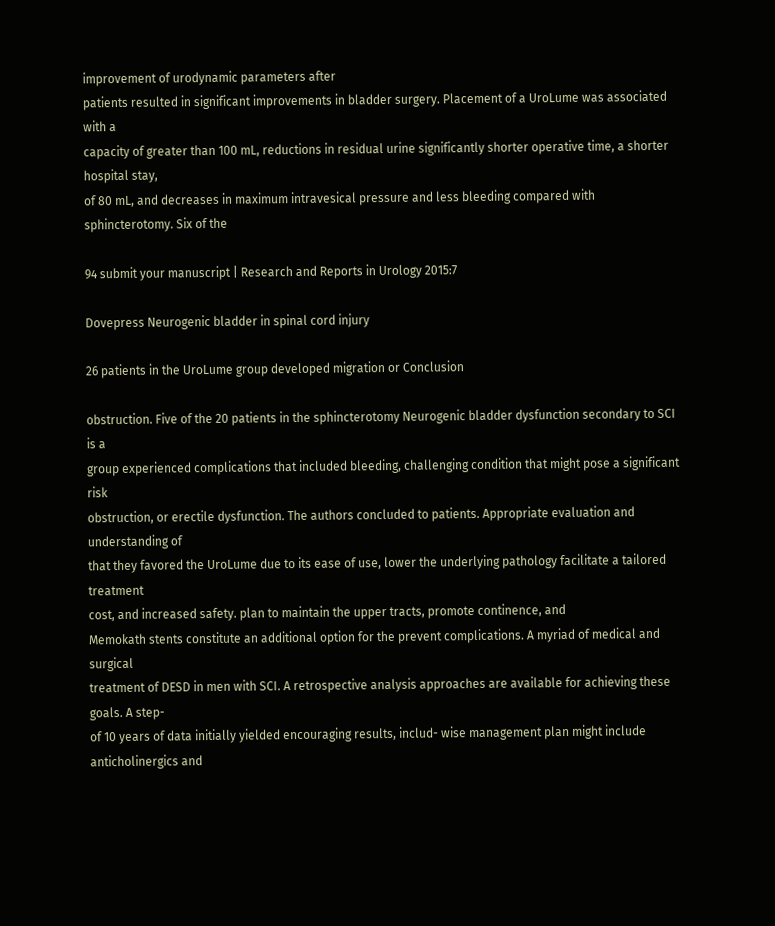improvement of urodynamic parameters after
patients resulted in significant improvements in bladder surgery. Placement of a UroLume was associated with a
capacity of greater than 100 mL, reductions in residual urine significantly shorter operative time, a shorter hospital stay,
of 80 mL, and decreases in maximum intravesical pressure and less bleeding compared with sphincterotomy. Six of the

94 submit your manuscript | Research and Reports in Urology 2015:7

Dovepress Neurogenic bladder in spinal cord injury

26 patients in the UroLume group developed migration or Conclusion

obstruction. Five of the 20 patients in the sphincterotomy Neurogenic bladder dysfunction secondary to SCI is a
group experienced complications that included bleeding, challenging condition that might pose a significant risk
obstruction, or erectile dysfunction. The authors concluded to patients. Appropriate evaluation and understanding of
that they favored the UroLume due to its ease of use, lower the underlying pathology facilitate a tailored treatment
cost, and increased safety. plan to maintain the upper tracts, promote continence, and
Memokath stents constitute an additional option for the prevent complications. A myriad of medical and surgical
treatment of DESD in men with SCI. A retrospective analysis approaches are available for achieving these goals. A step-
of 10 years of data initially yielded encouraging results, includ- wise management plan might include anticholinergics and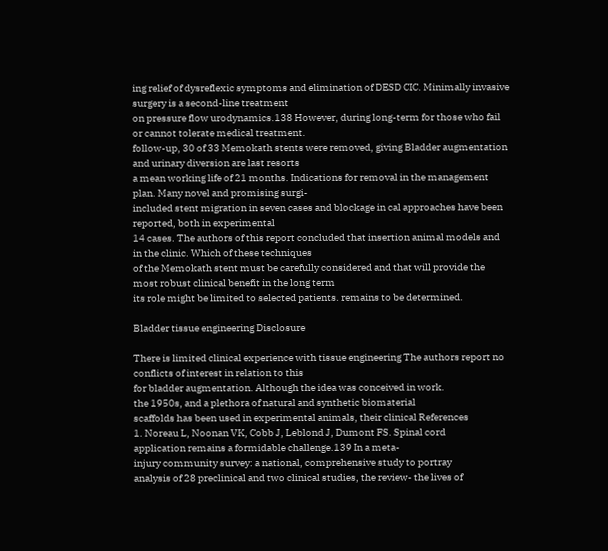ing relief of dysreflexic symptoms and elimination of DESD CIC. Minimally invasive surgery is a second-line treatment
on pressure flow urodynamics.138 However, during long-term for those who fail or cannot tolerate medical treatment.
follow-up, 30 of 33 Memokath stents were removed, giving Bladder augmentation and urinary diversion are last resorts
a mean working life of 21 months. Indications for removal in the management plan. Many novel and promising surgi-
included stent migration in seven cases and blockage in cal approaches have been reported, both in experimental
14 cases. The authors of this report concluded that insertion animal models and in the clinic. Which of these techniques
of the Memokath stent must be carefully considered and that will provide the most robust clinical benefit in the long term
its role might be limited to selected patients. remains to be determined.

Bladder tissue engineering Disclosure

There is limited clinical experience with tissue engineering The authors report no conflicts of interest in relation to this
for bladder augmentation. Although the idea was conceived in work.
the 1950s, and a plethora of natural and synthetic biomaterial
scaffolds has been used in experimental animals, their clinical References
1. Noreau L, Noonan VK, Cobb J, Leblond J, Dumont FS. Spinal cord
application remains a formidable challenge.139 In a meta-
injury community survey: a national, comprehensive study to portray
analysis of 28 preclinical and two clinical studies, the review- the lives of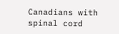Canadians with spinal cord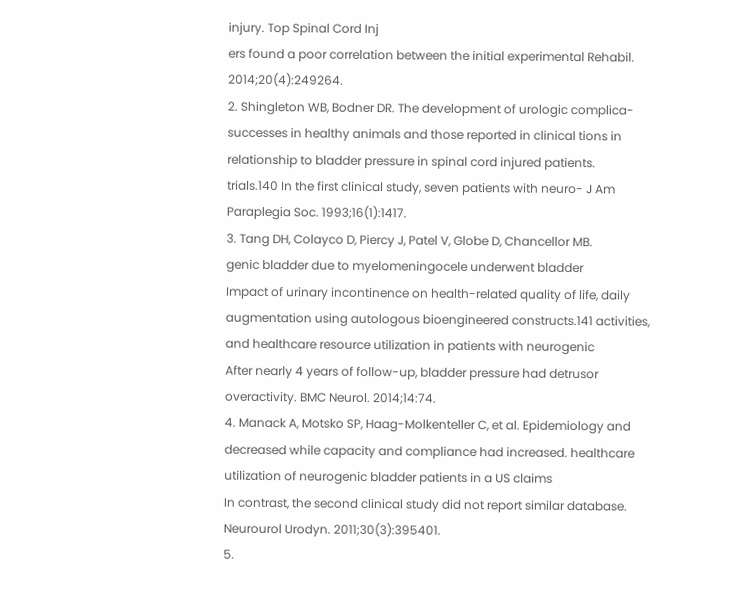injury. Top Spinal Cord Inj
ers found a poor correlation between the initial experimental Rehabil. 2014;20(4):249264.
2. Shingleton WB, Bodner DR. The development of urologic complica-
successes in healthy animals and those reported in clinical tions in relationship to bladder pressure in spinal cord injured patients.
trials.140 In the first clinical study, seven patients with neuro- J Am Paraplegia Soc. 1993;16(1):1417.
3. Tang DH, Colayco D, Piercy J, Patel V, Globe D, Chancellor MB.
genic bladder due to myelomeningocele underwent bladder
Impact of urinary incontinence on health-related quality of life, daily
augmentation using autologous bioengineered constructs.141 activities, and healthcare resource utilization in patients with neurogenic
After nearly 4 years of follow-up, bladder pressure had detrusor overactivity. BMC Neurol. 2014;14:74.
4. Manack A, Motsko SP, Haag-Molkenteller C, et al. Epidemiology and
decreased while capacity and compliance had increased. healthcare utilization of neurogenic bladder patients in a US claims
In contrast, the second clinical study did not report similar database. Neurourol Urodyn. 2011;30(3):395401.
5.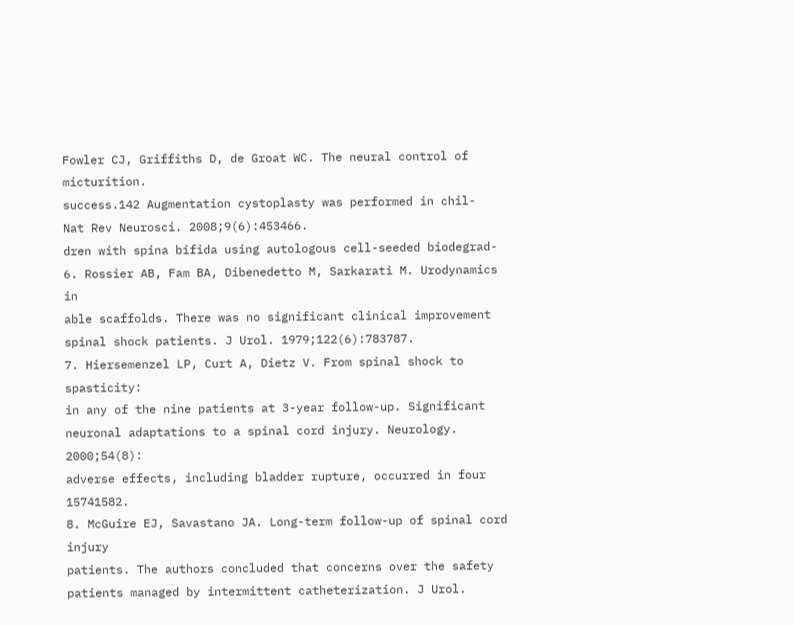Fowler CJ, Griffiths D, de Groat WC. The neural control of micturition.
success.142 Augmentation cystoplasty was performed in chil-
Nat Rev Neurosci. 2008;9(6):453466.
dren with spina bifida using autologous cell-seeded biodegrad- 6. Rossier AB, Fam BA, Dibenedetto M, Sarkarati M. Urodynamics in
able scaffolds. There was no significant clinical improvement spinal shock patients. J Urol. 1979;122(6):783787.
7. Hiersemenzel LP, Curt A, Dietz V. From spinal shock to spasticity:
in any of the nine patients at 3-year follow-up. Significant neuronal adaptations to a spinal cord injury. Neurology. 2000;54(8):
adverse effects, including bladder rupture, occurred in four 15741582.
8. McGuire EJ, Savastano JA. Long-term follow-up of spinal cord injury
patients. The authors concluded that concerns over the safety
patients managed by intermittent catheterization. J Urol.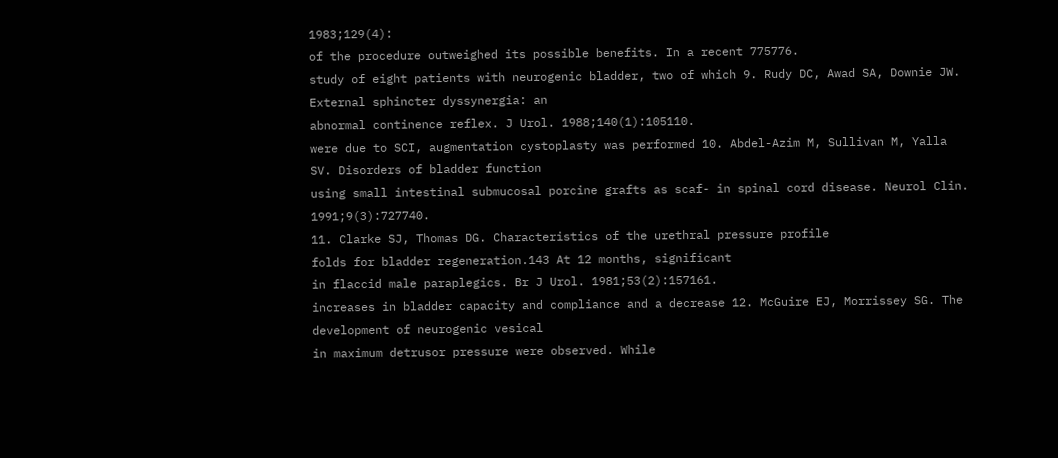1983;129(4):
of the procedure outweighed its possible benefits. In a recent 775776.
study of eight patients with neurogenic bladder, two of which 9. Rudy DC, Awad SA, Downie JW. External sphincter dyssynergia: an
abnormal continence reflex. J Urol. 1988;140(1):105110.
were due to SCI, augmentation cystoplasty was performed 10. Abdel-Azim M, Sullivan M, Yalla SV. Disorders of bladder function
using small intestinal submucosal porcine grafts as scaf- in spinal cord disease. Neurol Clin. 1991;9(3):727740.
11. Clarke SJ, Thomas DG. Characteristics of the urethral pressure profile
folds for bladder regeneration.143 At 12 months, significant
in flaccid male paraplegics. Br J Urol. 1981;53(2):157161.
increases in bladder capacity and compliance and a decrease 12. McGuire EJ, Morrissey SG. The development of neurogenic vesical
in maximum detrusor pressure were observed. While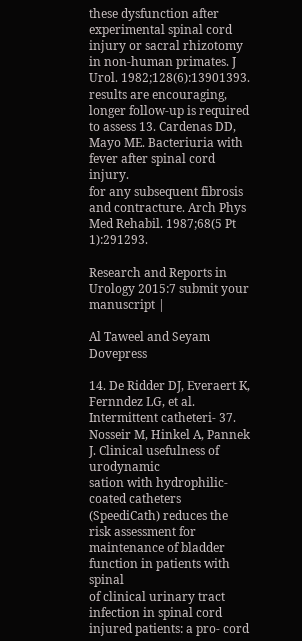these dysfunction after experimental spinal cord injury or sacral rhizotomy
in non-human primates. J Urol. 1982;128(6):13901393.
results are encouraging, longer follow-up is required to assess 13. Cardenas DD, Mayo ME. Bacteriuria with fever after spinal cord injury.
for any subsequent fibrosis and contracture. Arch Phys Med Rehabil. 1987;68(5 Pt 1):291293.

Research and Reports in Urology 2015:7 submit your manuscript |

Al Taweel and Seyam Dovepress

14. De Ridder DJ, Everaert K, Fernndez LG, et al. Intermittent catheteri- 37. Nosseir M, Hinkel A, Pannek J. Clinical usefulness of urodynamic
sation with hydrophilic-coated catheters (SpeediCath) reduces the risk assessment for maintenance of bladder function in patients with spinal
of clinical urinary tract infection in spinal cord injured patients: a pro- cord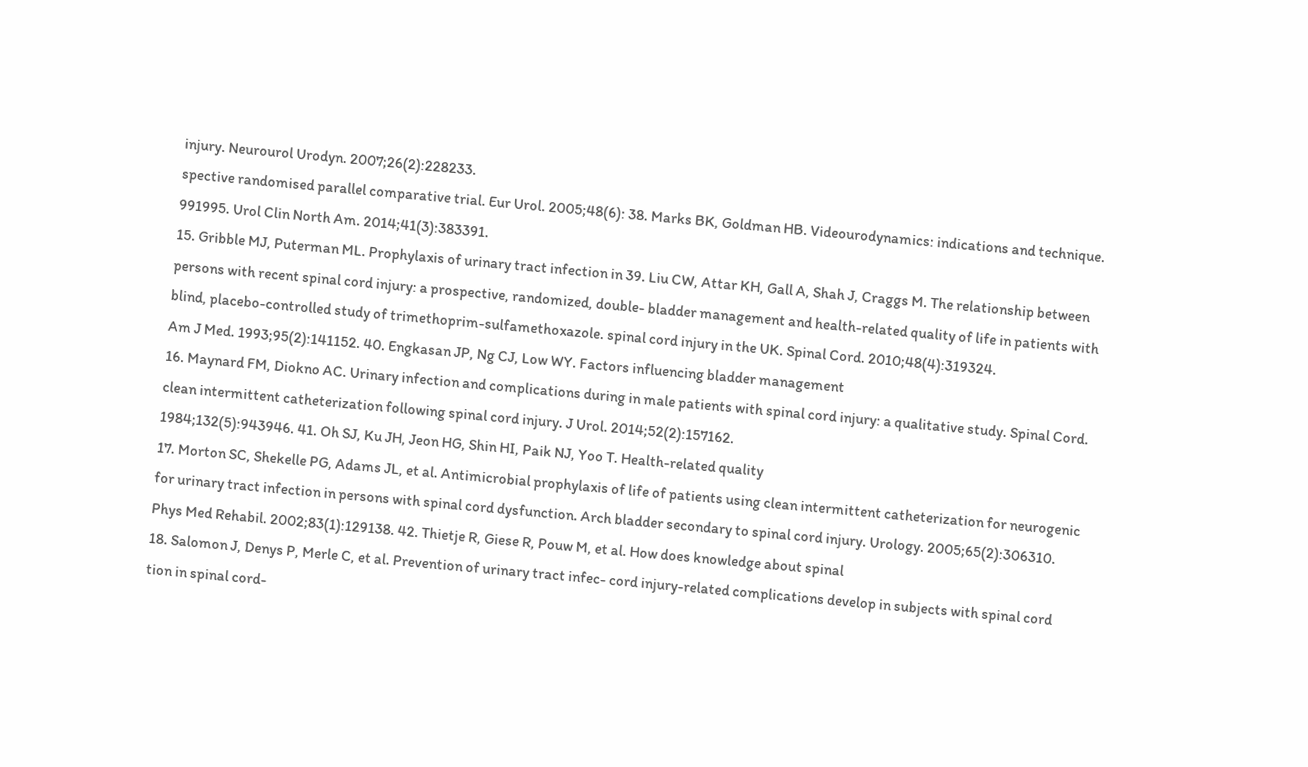injury. Neurourol Urodyn. 2007;26(2):228233.
spective randomised parallel comparative trial. Eur Urol. 2005;48(6): 38. Marks BK, Goldman HB. Videourodynamics: indications and technique.
991995. Urol Clin North Am. 2014;41(3):383391.
15. Gribble MJ, Puterman ML. Prophylaxis of urinary tract infection in 39. Liu CW, Attar KH, Gall A, Shah J, Craggs M. The relationship between
persons with recent spinal cord injury: a prospective, randomized, double- bladder management and health-related quality of life in patients with
blind, placebo-controlled study of trimethoprim-sulfamethoxazole. spinal cord injury in the UK. Spinal Cord. 2010;48(4):319324.
Am J Med. 1993;95(2):141152. 40. Engkasan JP, Ng CJ, Low WY. Factors influencing bladder management
16. Maynard FM, Diokno AC. Urinary infection and complications during in male patients with spinal cord injury: a qualitative study. Spinal Cord.
clean intermittent catheterization following spinal cord injury. J Urol. 2014;52(2):157162.
1984;132(5):943946. 41. Oh SJ, Ku JH, Jeon HG, Shin HI, Paik NJ, Yoo T. Health-related quality
17. Morton SC, Shekelle PG, Adams JL, et al. Antimicrobial prophylaxis of life of patients using clean intermittent catheterization for neurogenic
for urinary tract infection in persons with spinal cord dysfunction. Arch bladder secondary to spinal cord injury. Urology. 2005;65(2):306310.
Phys Med Rehabil. 2002;83(1):129138. 42. Thietje R, Giese R, Pouw M, et al. How does knowledge about spinal
18. Salomon J, Denys P, Merle C, et al. Prevention of urinary tract infec- cord injury-related complications develop in subjects with spinal cord
tion in spinal cord-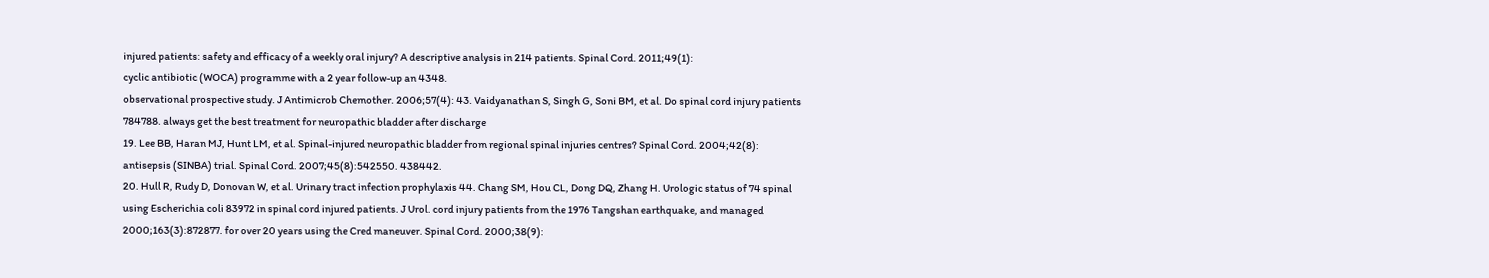injured patients: safety and efficacy of a weekly oral injury? A descriptive analysis in 214 patients. Spinal Cord. 2011;49(1):
cyclic antibiotic (WOCA) programme with a 2 year follow-up an 4348.
observational prospective study. J Antimicrob Chemother. 2006;57(4): 43. Vaidyanathan S, Singh G, Soni BM, et al. Do spinal cord injury patients
784788. always get the best treatment for neuropathic bladder after discharge
19. Lee BB, Haran MJ, Hunt LM, et al. Spinal-injured neuropathic bladder from regional spinal injuries centres? Spinal Cord. 2004;42(8):
antisepsis (SINBA) trial. Spinal Cord. 2007;45(8):542550. 438442.
20. Hull R, Rudy D, Donovan W, et al. Urinary tract infection prophylaxis 44. Chang SM, Hou CL, Dong DQ, Zhang H. Urologic status of 74 spinal
using Escherichia coli 83972 in spinal cord injured patients. J Urol. cord injury patients from the 1976 Tangshan earthquake, and managed
2000;163(3):872877. for over 20 years using the Cred maneuver. Spinal Cord. 2000;38(9):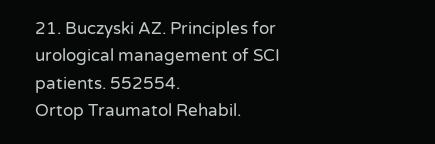21. Buczyski AZ. Principles for urological management of SCI patients. 552554.
Ortop Traumatol Rehabil.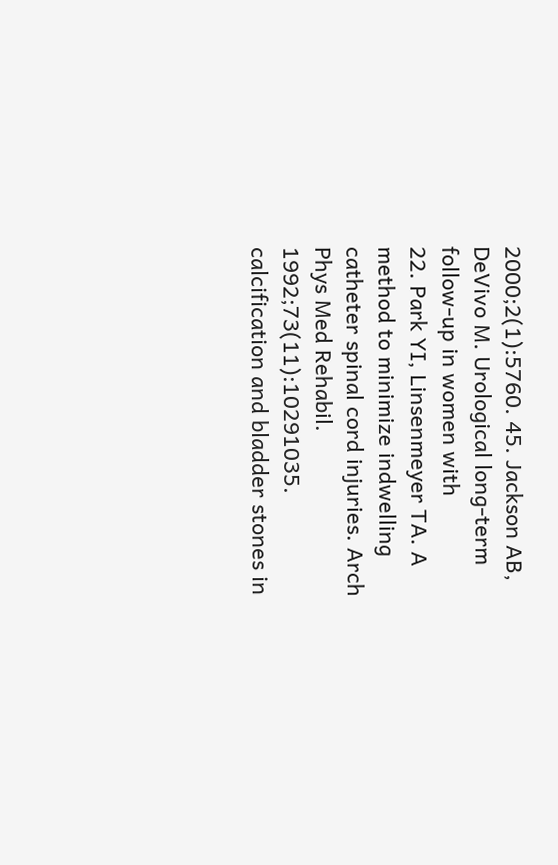2000;2(1):5760. 45. Jackson AB, DeVivo M. Urological long-term follow-up in women with
22. Park YI, Linsenmeyer TA. A method to minimize indwelling catheter spinal cord injuries. Arch Phys Med Rehabil. 1992;73(11):10291035.
calcification and bladder stones in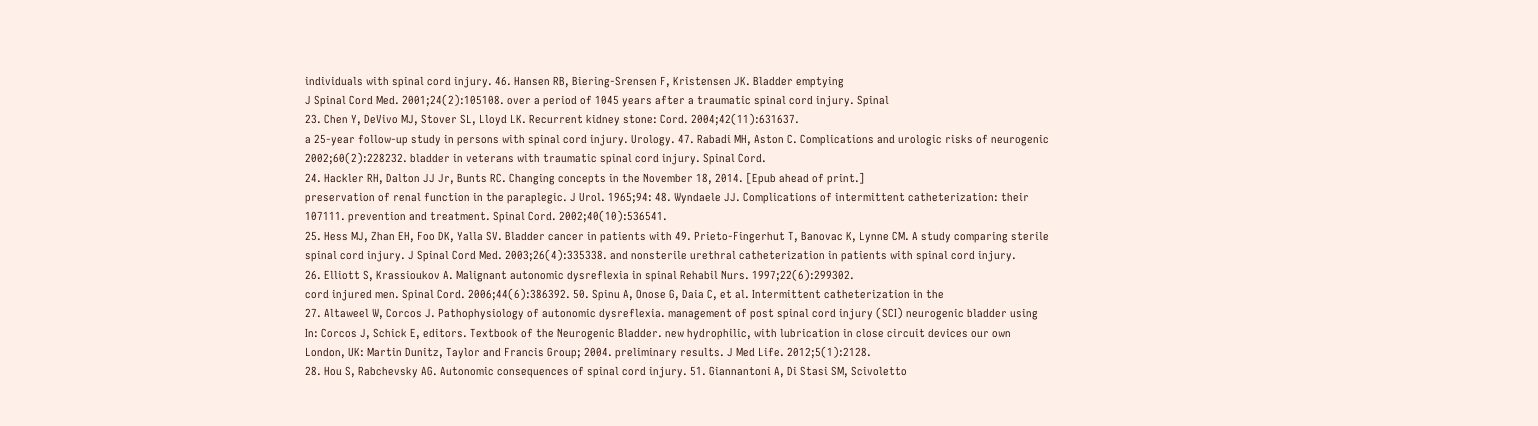individuals with spinal cord injury. 46. Hansen RB, Biering-Srensen F, Kristensen JK. Bladder emptying
J Spinal Cord Med. 2001;24(2):105108. over a period of 1045 years after a traumatic spinal cord injury. Spinal
23. Chen Y, DeVivo MJ, Stover SL, Lloyd LK. Recurrent kidney stone: Cord. 2004;42(11):631637.
a 25-year follow-up study in persons with spinal cord injury. Urology. 47. Rabadi MH, Aston C. Complications and urologic risks of neurogenic
2002;60(2):228232. bladder in veterans with traumatic spinal cord injury. Spinal Cord.
24. Hackler RH, Dalton JJ Jr, Bunts RC. Changing concepts in the November 18, 2014. [Epub ahead of print.]
preservation of renal function in the paraplegic. J Urol. 1965;94: 48. Wyndaele JJ. Complications of intermittent catheterization: their
107111. prevention and treatment. Spinal Cord. 2002;40(10):536541.
25. Hess MJ, Zhan EH, Foo DK, Yalla SV. Bladder cancer in patients with 49. Prieto-Fingerhut T, Banovac K, Lynne CM. A study comparing sterile
spinal cord injury. J Spinal Cord Med. 2003;26(4):335338. and nonsterile urethral catheterization in patients with spinal cord injury.
26. Elliott S, Krassioukov A. Malignant autonomic dysreflexia in spinal Rehabil Nurs. 1997;22(6):299302.
cord injured men. Spinal Cord. 2006;44(6):386392. 50. Spinu A, Onose G, Daia C, et al. Intermittent catheterization in the
27. Altaweel W, Corcos J. Pathophysiology of autonomic dysreflexia. management of post spinal cord injury (SCI) neurogenic bladder using
In: Corcos J, Schick E, editors. Textbook of the Neurogenic Bladder. new hydrophilic, with lubrication in close circuit devices our own
London, UK: Martin Dunitz, Taylor and Francis Group; 2004. preliminary results. J Med Life. 2012;5(1):2128.
28. Hou S, Rabchevsky AG. Autonomic consequences of spinal cord injury. 51. Giannantoni A, Di Stasi SM, Scivoletto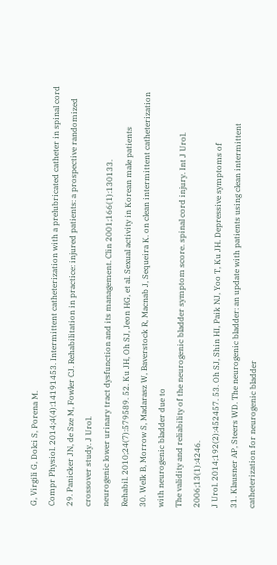G, Virgili G, Dolci S, Porena M.
Compr Physiol. 2014;4(4):14191453. Intermittent catheterization with a prelubricated catheter in spinal cord
29. Panicker JN, de Sze M, Fowler CJ. Rehabilitation in practice: injured patients: a prospective randomized crossover study. J Urol.
neurogenic lower urinary tract dysfunction and its management. Clin 2001;166(1):130133.
Rehabil. 2010;24(7):579589. 52. Ku JH, Oh SJ, Jeon HG, et al. Sexual activity in Korean male patients
30. Welk B, Morrow S, Madarasz W, Baverstock R, Macnab J, Sequeira K. on clean intermittent catheterization with neurogenic bladder due to
The validity and reliability of the neurogenic bladder symptom score. spinal cord injury. Int J Urol. 2006;13(1):4246.
J Urol. 2014;192(2):452457. 53. Oh SJ, Shin HI, Paik NJ, Yoo T, Ku JH. Depressive symptoms of
31. Klausner AP, Steers WD. The neurogenic bladder: an update with patients using clean intermittent catheterization for neurogenic bladder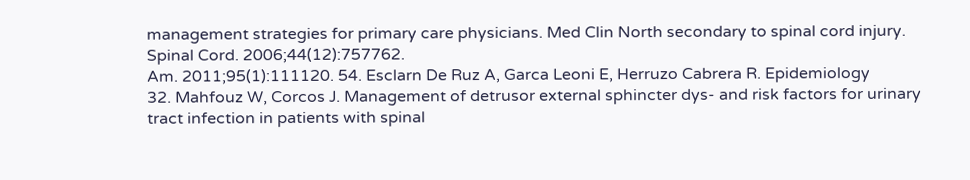management strategies for primary care physicians. Med Clin North secondary to spinal cord injury. Spinal Cord. 2006;44(12):757762.
Am. 2011;95(1):111120. 54. Esclarn De Ruz A, Garca Leoni E, Herruzo Cabrera R. Epidemiology
32. Mahfouz W, Corcos J. Management of detrusor external sphincter dys- and risk factors for urinary tract infection in patients with spinal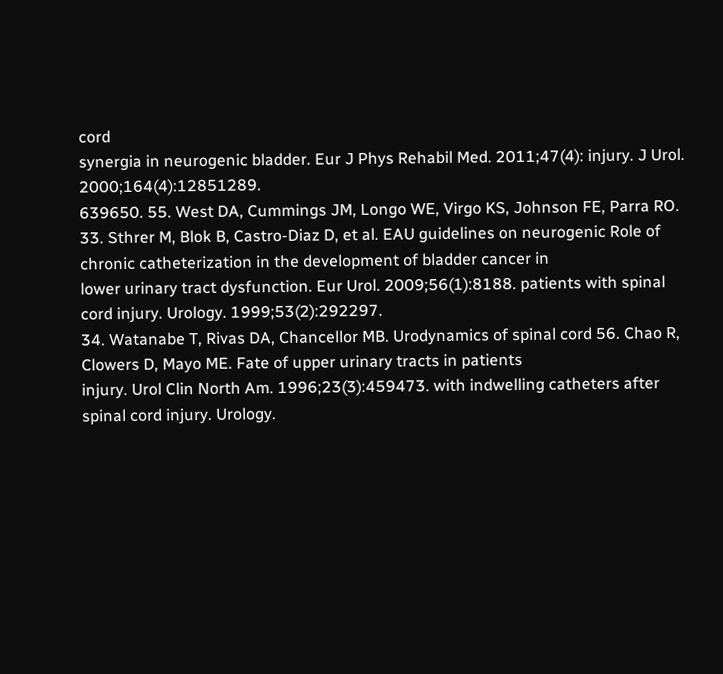cord
synergia in neurogenic bladder. Eur J Phys Rehabil Med. 2011;47(4): injury. J Urol. 2000;164(4):12851289.
639650. 55. West DA, Cummings JM, Longo WE, Virgo KS, Johnson FE, Parra RO.
33. Sthrer M, Blok B, Castro-Diaz D, et al. EAU guidelines on neurogenic Role of chronic catheterization in the development of bladder cancer in
lower urinary tract dysfunction. Eur Urol. 2009;56(1):8188. patients with spinal cord injury. Urology. 1999;53(2):292297.
34. Watanabe T, Rivas DA, Chancellor MB. Urodynamics of spinal cord 56. Chao R, Clowers D, Mayo ME. Fate of upper urinary tracts in patients
injury. Urol Clin North Am. 1996;23(3):459473. with indwelling catheters after spinal cord injury. Urology.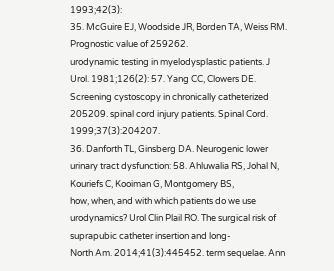1993;42(3):
35. McGuire EJ, Woodside JR, Borden TA, Weiss RM. Prognostic value of 259262.
urodynamic testing in myelodysplastic patients. J Urol. 1981;126(2): 57. Yang CC, Clowers DE. Screening cystoscopy in chronically catheterized
205209. spinal cord injury patients. Spinal Cord. 1999;37(3):204207.
36. Danforth TL, Ginsberg DA. Neurogenic lower urinary tract dysfunction: 58. Ahluwalia RS, Johal N, Kouriefs C, Kooiman G, Montgomery BS,
how, when, and with which patients do we use urodynamics? Urol Clin Plail RO. The surgical risk of suprapubic catheter insertion and long-
North Am. 2014;41(3):445452. term sequelae. Ann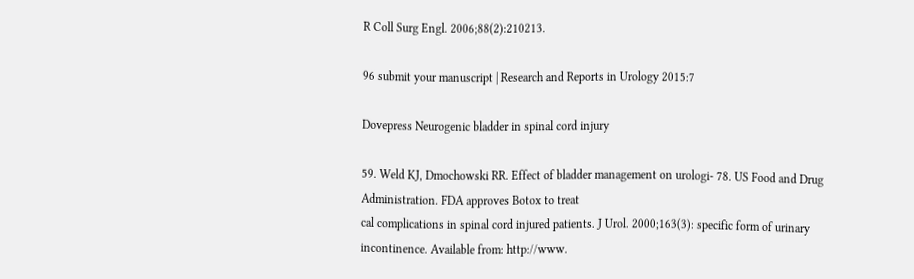R Coll Surg Engl. 2006;88(2):210213.

96 submit your manuscript | Research and Reports in Urology 2015:7

Dovepress Neurogenic bladder in spinal cord injury

59. Weld KJ, Dmochowski RR. Effect of bladder management on urologi- 78. US Food and Drug Administration. FDA approves Botox to treat
cal complications in spinal cord injured patients. J Urol. 2000;163(3): specific form of urinary incontinence. Available from: http://www.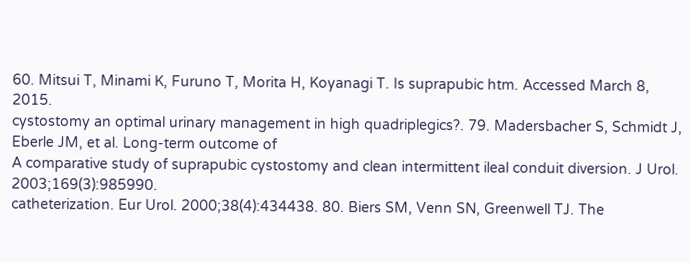60. Mitsui T, Minami K, Furuno T, Morita H, Koyanagi T. Is suprapubic htm. Accessed March 8, 2015.
cystostomy an optimal urinary management in high quadriplegics?. 79. Madersbacher S, Schmidt J, Eberle JM, et al. Long-term outcome of
A comparative study of suprapubic cystostomy and clean intermittent ileal conduit diversion. J Urol. 2003;169(3):985990.
catheterization. Eur Urol. 2000;38(4):434438. 80. Biers SM, Venn SN, Greenwell TJ. The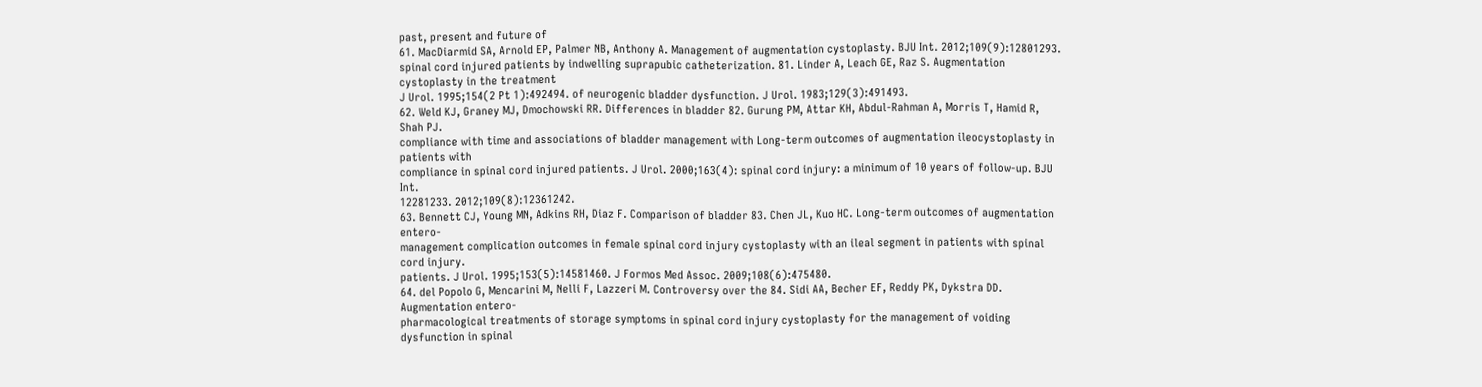past, present and future of
61. MacDiarmid SA, Arnold EP, Palmer NB, Anthony A. Management of augmentation cystoplasty. BJU Int. 2012;109(9):12801293.
spinal cord injured patients by indwelling suprapubic catheterization. 81. Linder A, Leach GE, Raz S. Augmentation cystoplasty in the treatment
J Urol. 1995;154(2 Pt 1):492494. of neurogenic bladder dysfunction. J Urol. 1983;129(3):491493.
62. Weld KJ, Graney MJ, Dmochowski RR. Differences in bladder 82. Gurung PM, Attar KH, Abdul-Rahman A, Morris T, Hamid R, Shah PJ.
compliance with time and associations of bladder management with Long-term outcomes of augmentation ileocystoplasty in patients with
compliance in spinal cord injured patients. J Urol. 2000;163(4): spinal cord injury: a minimum of 10 years of follow-up. BJU Int.
12281233. 2012;109(8):12361242.
63. Bennett CJ, Young MN, Adkins RH, Diaz F. Comparison of bladder 83. Chen JL, Kuo HC. Long-term outcomes of augmentation entero-
management complication outcomes in female spinal cord injury cystoplasty with an ileal segment in patients with spinal cord injury.
patients. J Urol. 1995;153(5):14581460. J Formos Med Assoc. 2009;108(6):475480.
64. del Popolo G, Mencarini M, Nelli F, Lazzeri M. Controversy over the 84. Sidi AA, Becher EF, Reddy PK, Dykstra DD. Augmentation entero-
pharmacological treatments of storage symptoms in spinal cord injury cystoplasty for the management of voiding dysfunction in spinal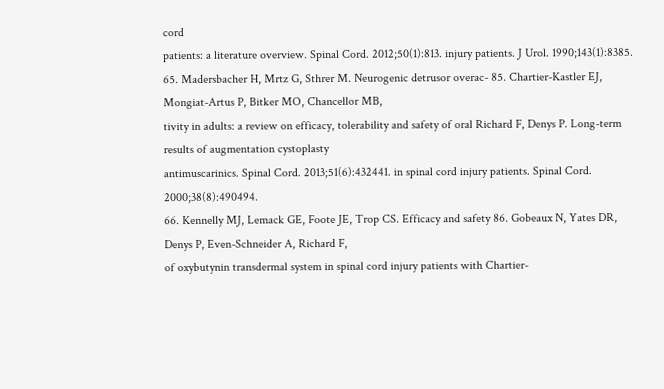cord
patients: a literature overview. Spinal Cord. 2012;50(1):813. injury patients. J Urol. 1990;143(1):8385.
65. Madersbacher H, Mrtz G, Sthrer M. Neurogenic detrusor overac- 85. Chartier-Kastler EJ, Mongiat-Artus P, Bitker MO, Chancellor MB,
tivity in adults: a review on efficacy, tolerability and safety of oral Richard F, Denys P. Long-term results of augmentation cystoplasty
antimuscarinics. Spinal Cord. 2013;51(6):432441. in spinal cord injury patients. Spinal Cord. 2000;38(8):490494.
66. Kennelly MJ, Lemack GE, Foote JE, Trop CS. Efficacy and safety 86. Gobeaux N, Yates DR, Denys P, Even-Schneider A, Richard F,
of oxybutynin transdermal system in spinal cord injury patients with Chartier-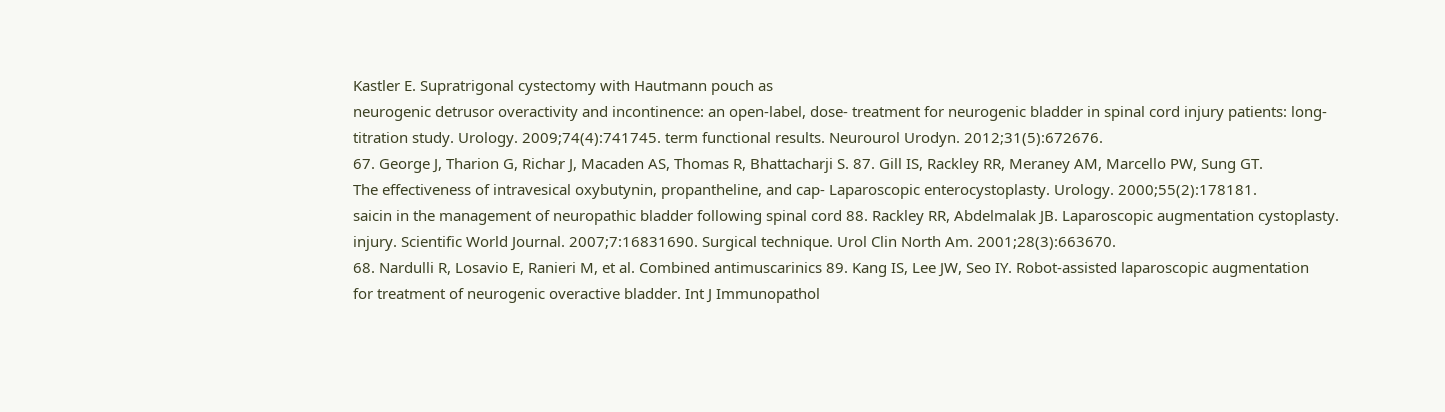Kastler E. Supratrigonal cystectomy with Hautmann pouch as
neurogenic detrusor overactivity and incontinence: an open-label, dose- treatment for neurogenic bladder in spinal cord injury patients: long-
titration study. Urology. 2009;74(4):741745. term functional results. Neurourol Urodyn. 2012;31(5):672676.
67. George J, Tharion G, Richar J, Macaden AS, Thomas R, Bhattacharji S. 87. Gill IS, Rackley RR, Meraney AM, Marcello PW, Sung GT.
The effectiveness of intravesical oxybutynin, propantheline, and cap- Laparoscopic enterocystoplasty. Urology. 2000;55(2):178181.
saicin in the management of neuropathic bladder following spinal cord 88. Rackley RR, Abdelmalak JB. Laparoscopic augmentation cystoplasty.
injury. Scientific World Journal. 2007;7:16831690. Surgical technique. Urol Clin North Am. 2001;28(3):663670.
68. Nardulli R, Losavio E, Ranieri M, et al. Combined antimuscarinics 89. Kang IS, Lee JW, Seo IY. Robot-assisted laparoscopic augmentation
for treatment of neurogenic overactive bladder. Int J Immunopathol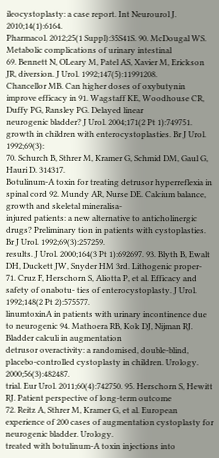ileocystoplasty: a case report. Int Neurourol J. 2010;14(1):6164.
Pharmacol. 2012;25(1 Suppl):35S41S. 90. McDougal WS. Metabolic complications of urinary intestinal
69. Bennett N, OLeary M, Patel AS, Xavier M, Erickson JR, diversion. J Urol. 1992;147(5):11991208.
Chancellor MB. Can higher doses of oxybutynin improve efficacy in 91. Wagstaff KE, Woodhouse CR, Duffy PG, Ransley PG. Delayed linear
neurogenic bladder? J Urol. 2004;171(2 Pt 1):749751. growth in children with enterocystoplasties. Br J Urol. 1992;69(3):
70. Schurch B, Sthrer M, Kramer G, Schmid DM, Gaul G, Hauri D. 314317.
Botulinum-A toxin for treating detrusor hyperreflexia in spinal cord 92. Mundy AR, Nurse DE. Calcium balance, growth and skeletal mineralisa-
injured patients: a new alternative to anticholinergic drugs? Preliminary tion in patients with cystoplasties. Br J Urol. 1992;69(3):257259.
results. J Urol. 2000;164(3 Pt 1):692697. 93. Blyth B, Ewalt DH, Duckett JW, Snyder HM 3rd. Lithogenic proper-
71. Cruz F, Herschorn S, Aliotta P, et al. Efficacy and safety of onabotu- ties of enterocystoplasty. J Urol. 1992;148(2 Pt 2):575577.
linumtoxinA in patients with urinary incontinence due to neurogenic 94. Mathoera RB, Kok DJ, Nijman RJ. Bladder calculi in augmentation
detrusor overactivity: a randomised, double-blind, placebo-controlled cystoplasty in children. Urology. 2000;56(3):482487.
trial. Eur Urol. 2011;60(4):742750. 95. Herschorn S, Hewitt RJ. Patient perspective of long-term outcome
72. Reitz A, Sthrer M, Kramer G, et al. European experience of 200 cases of augmentation cystoplasty for neurogenic bladder. Urology.
treated with botulinum-A toxin injections into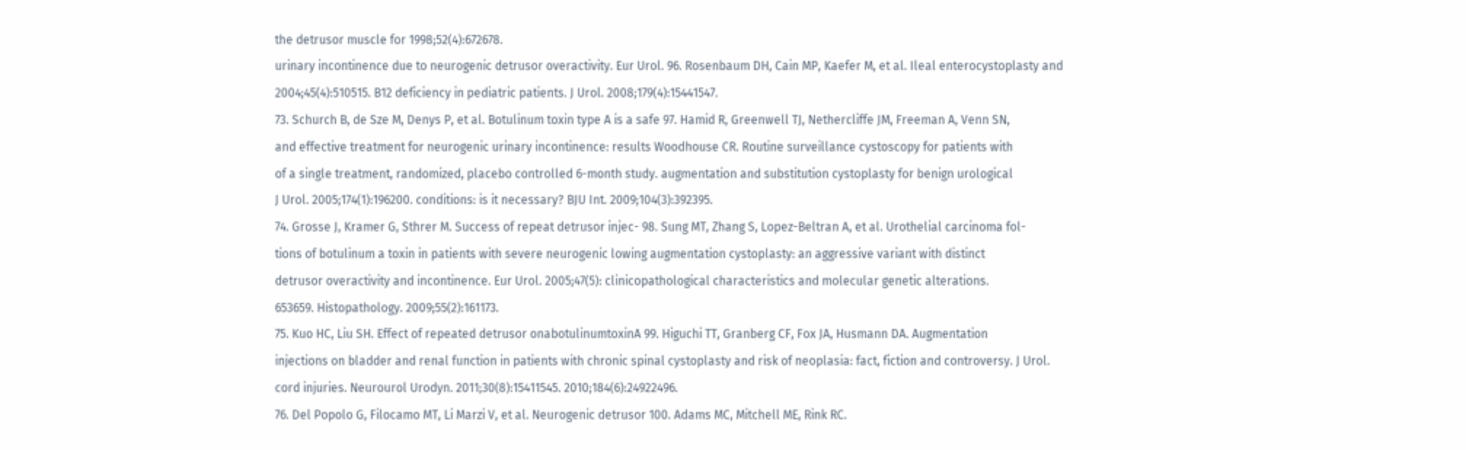the detrusor muscle for 1998;52(4):672678.
urinary incontinence due to neurogenic detrusor overactivity. Eur Urol. 96. Rosenbaum DH, Cain MP, Kaefer M, et al. Ileal enterocystoplasty and
2004;45(4):510515. B12 deficiency in pediatric patients. J Urol. 2008;179(4):15441547.
73. Schurch B, de Sze M, Denys P, et al. Botulinum toxin type A is a safe 97. Hamid R, Greenwell TJ, Nethercliffe JM, Freeman A, Venn SN,
and effective treatment for neurogenic urinary incontinence: results Woodhouse CR. Routine surveillance cystoscopy for patients with
of a single treatment, randomized, placebo controlled 6-month study. augmentation and substitution cystoplasty for benign urological
J Urol. 2005;174(1):196200. conditions: is it necessary? BJU Int. 2009;104(3):392395.
74. Grosse J, Kramer G, Sthrer M. Success of repeat detrusor injec- 98. Sung MT, Zhang S, Lopez-Beltran A, et al. Urothelial carcinoma fol-
tions of botulinum a toxin in patients with severe neurogenic lowing augmentation cystoplasty: an aggressive variant with distinct
detrusor overactivity and incontinence. Eur Urol. 2005;47(5): clinicopathological characteristics and molecular genetic alterations.
653659. Histopathology. 2009;55(2):161173.
75. Kuo HC, Liu SH. Effect of repeated detrusor onabotulinumtoxinA 99. Higuchi TT, Granberg CF, Fox JA, Husmann DA. Augmentation
injections on bladder and renal function in patients with chronic spinal cystoplasty and risk of neoplasia: fact, fiction and controversy. J Urol.
cord injuries. Neurourol Urodyn. 2011;30(8):15411545. 2010;184(6):24922496.
76. Del Popolo G, Filocamo MT, Li Marzi V, et al. Neurogenic detrusor 100. Adams MC, Mitchell ME, Rink RC.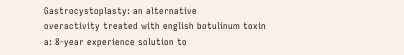Gastrocystoplasty: an alternative
overactivity treated with english botulinum toxin a: 8-year experience solution to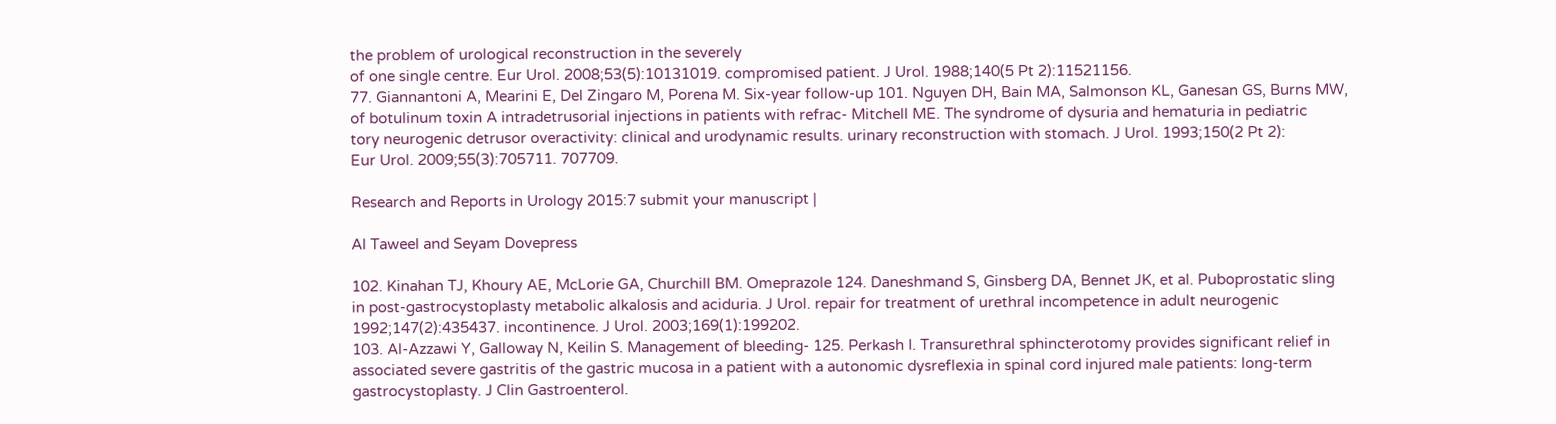the problem of urological reconstruction in the severely
of one single centre. Eur Urol. 2008;53(5):10131019. compromised patient. J Urol. 1988;140(5 Pt 2):11521156.
77. Giannantoni A, Mearini E, Del Zingaro M, Porena M. Six-year follow-up 101. Nguyen DH, Bain MA, Salmonson KL, Ganesan GS, Burns MW,
of botulinum toxin A intradetrusorial injections in patients with refrac- Mitchell ME. The syndrome of dysuria and hematuria in pediatric
tory neurogenic detrusor overactivity: clinical and urodynamic results. urinary reconstruction with stomach. J Urol. 1993;150(2 Pt 2):
Eur Urol. 2009;55(3):705711. 707709.

Research and Reports in Urology 2015:7 submit your manuscript |

Al Taweel and Seyam Dovepress

102. Kinahan TJ, Khoury AE, McLorie GA, Churchill BM. Omeprazole 124. Daneshmand S, Ginsberg DA, Bennet JK, et al. Puboprostatic sling
in post-gastrocystoplasty metabolic alkalosis and aciduria. J Urol. repair for treatment of urethral incompetence in adult neurogenic
1992;147(2):435437. incontinence. J Urol. 2003;169(1):199202.
103. Al-Azzawi Y, Galloway N, Keilin S. Management of bleeding- 125. Perkash I. Transurethral sphincterotomy provides significant relief in
associated severe gastritis of the gastric mucosa in a patient with a autonomic dysreflexia in spinal cord injured male patients: long-term
gastrocystoplasty. J Clin Gastroenterol.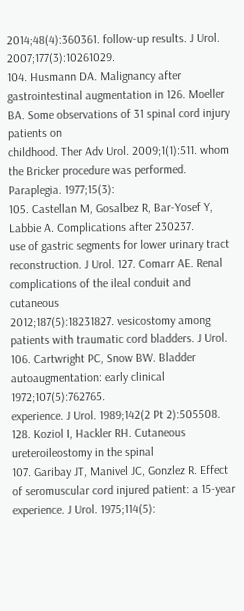2014;48(4):360361. follow-up results. J Urol. 2007;177(3):10261029.
104. Husmann DA. Malignancy after gastrointestinal augmentation in 126. Moeller BA. Some observations of 31 spinal cord injury patients on
childhood. Ther Adv Urol. 2009;1(1):511. whom the Bricker procedure was performed. Paraplegia. 1977;15(3):
105. Castellan M, Gosalbez R, Bar-Yosef Y, Labbie A. Complications after 230237.
use of gastric segments for lower urinary tract reconstruction. J Urol. 127. Comarr AE. Renal complications of the ileal conduit and cutaneous
2012;187(5):18231827. vesicostomy among patients with traumatic cord bladders. J Urol.
106. Cartwright PC, Snow BW. Bladder autoaugmentation: early clinical 1972;107(5):762765.
experience. J Urol. 1989;142(2 Pt 2):505508. 128. Koziol I, Hackler RH. Cutaneous ureteroileostomy in the spinal
107. Garibay JT, Manivel JC, Gonzlez R. Effect of seromuscular cord injured patient: a 15-year experience. J Urol. 1975;114(5):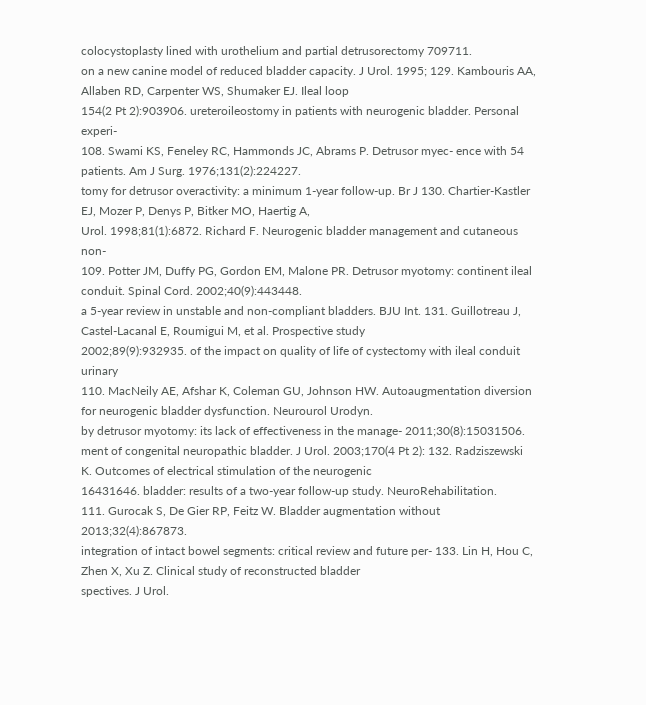colocystoplasty lined with urothelium and partial detrusorectomy 709711.
on a new canine model of reduced bladder capacity. J Urol. 1995; 129. Kambouris AA, Allaben RD, Carpenter WS, Shumaker EJ. Ileal loop
154(2 Pt 2):903906. ureteroileostomy in patients with neurogenic bladder. Personal experi-
108. Swami KS, Feneley RC, Hammonds JC, Abrams P. Detrusor myec- ence with 54 patients. Am J Surg. 1976;131(2):224227.
tomy for detrusor overactivity: a minimum 1-year follow-up. Br J 130. Chartier-Kastler EJ, Mozer P, Denys P, Bitker MO, Haertig A,
Urol. 1998;81(1):6872. Richard F. Neurogenic bladder management and cutaneous non-
109. Potter JM, Duffy PG, Gordon EM, Malone PR. Detrusor myotomy: continent ileal conduit. Spinal Cord. 2002;40(9):443448.
a 5-year review in unstable and non-compliant bladders. BJU Int. 131. Guillotreau J, Castel-Lacanal E, Roumigui M, et al. Prospective study
2002;89(9):932935. of the impact on quality of life of cystectomy with ileal conduit urinary
110. MacNeily AE, Afshar K, Coleman GU, Johnson HW. Autoaugmentation diversion for neurogenic bladder dysfunction. Neurourol Urodyn.
by detrusor myotomy: its lack of effectiveness in the manage- 2011;30(8):15031506.
ment of congenital neuropathic bladder. J Urol. 2003;170(4 Pt 2): 132. Radziszewski K. Outcomes of electrical stimulation of the neurogenic
16431646. bladder: results of a two-year follow-up study. NeuroRehabilitation.
111. Gurocak S, De Gier RP, Feitz W. Bladder augmentation without 2013;32(4):867873.
integration of intact bowel segments: critical review and future per- 133. Lin H, Hou C, Zhen X, Xu Z. Clinical study of reconstructed bladder
spectives. J Urol.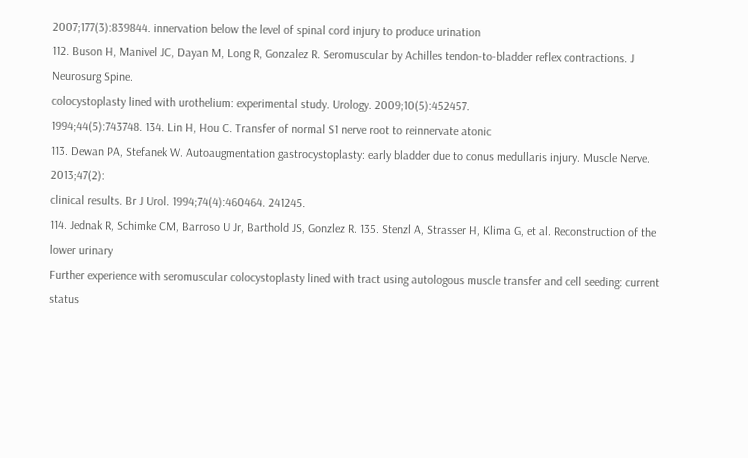2007;177(3):839844. innervation below the level of spinal cord injury to produce urination
112. Buson H, Manivel JC, Dayan M, Long R, Gonzalez R. Seromuscular by Achilles tendon-to-bladder reflex contractions. J Neurosurg Spine.
colocystoplasty lined with urothelium: experimental study. Urology. 2009;10(5):452457.
1994;44(5):743748. 134. Lin H, Hou C. Transfer of normal S1 nerve root to reinnervate atonic
113. Dewan PA, Stefanek W. Autoaugmentation gastrocystoplasty: early bladder due to conus medullaris injury. Muscle Nerve. 2013;47(2):
clinical results. Br J Urol. 1994;74(4):460464. 241245.
114. Jednak R, Schimke CM, Barroso U Jr, Barthold JS, Gonzlez R. 135. Stenzl A, Strasser H, Klima G, et al. Reconstruction of the lower urinary
Further experience with seromuscular colocystoplasty lined with tract using autologous muscle transfer and cell seeding: current status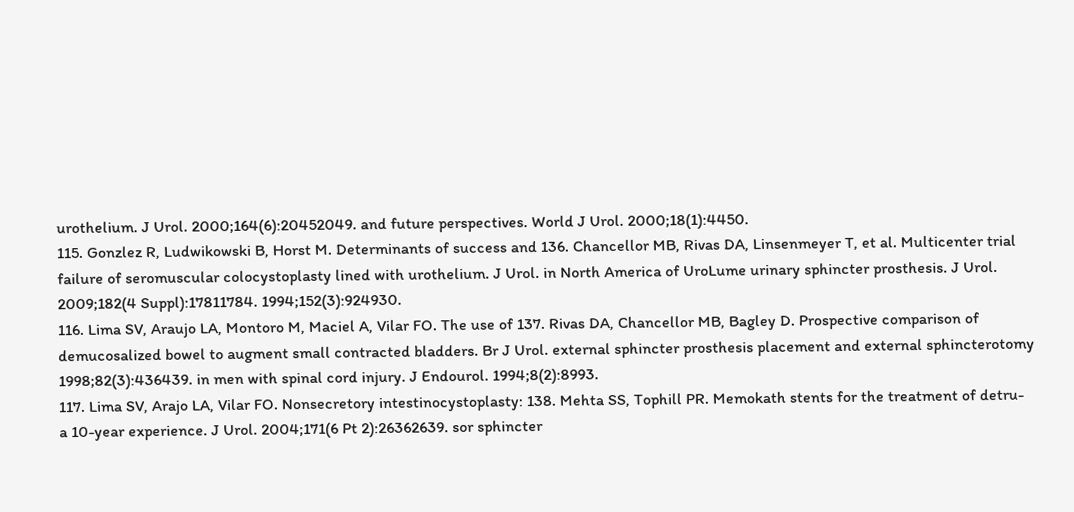urothelium. J Urol. 2000;164(6):20452049. and future perspectives. World J Urol. 2000;18(1):4450.
115. Gonzlez R, Ludwikowski B, Horst M. Determinants of success and 136. Chancellor MB, Rivas DA, Linsenmeyer T, et al. Multicenter trial
failure of seromuscular colocystoplasty lined with urothelium. J Urol. in North America of UroLume urinary sphincter prosthesis. J Urol.
2009;182(4 Suppl):17811784. 1994;152(3):924930.
116. Lima SV, Araujo LA, Montoro M, Maciel A, Vilar FO. The use of 137. Rivas DA, Chancellor MB, Bagley D. Prospective comparison of
demucosalized bowel to augment small contracted bladders. Br J Urol. external sphincter prosthesis placement and external sphincterotomy
1998;82(3):436439. in men with spinal cord injury. J Endourol. 1994;8(2):8993.
117. Lima SV, Arajo LA, Vilar FO. Nonsecretory intestinocystoplasty: 138. Mehta SS, Tophill PR. Memokath stents for the treatment of detru-
a 10-year experience. J Urol. 2004;171(6 Pt 2):26362639. sor sphincter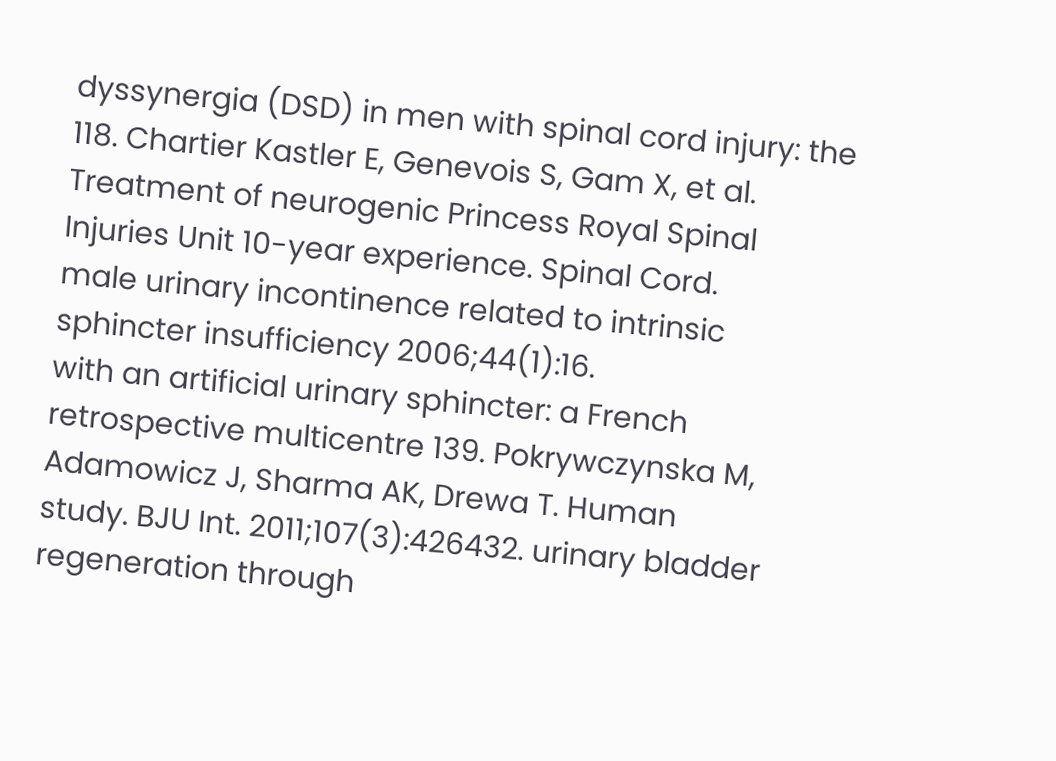dyssynergia (DSD) in men with spinal cord injury: the
118. Chartier Kastler E, Genevois S, Gam X, et al. Treatment of neurogenic Princess Royal Spinal Injuries Unit 10-year experience. Spinal Cord.
male urinary incontinence related to intrinsic sphincter insufficiency 2006;44(1):16.
with an artificial urinary sphincter: a French retrospective multicentre 139. Pokrywczynska M, Adamowicz J, Sharma AK, Drewa T. Human
study. BJU Int. 2011;107(3):426432. urinary bladder regeneration through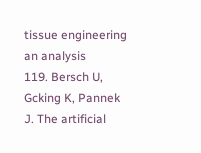tissue engineering an analysis
119. Bersch U, Gcking K, Pannek J. The artificial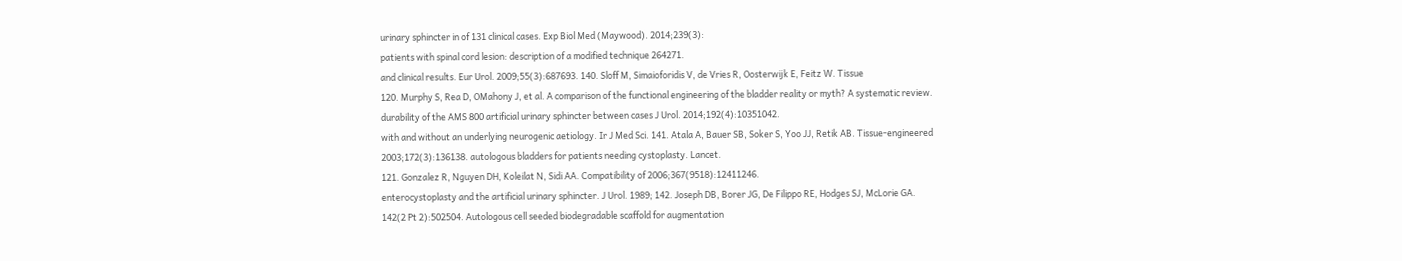urinary sphincter in of 131 clinical cases. Exp Biol Med (Maywood). 2014;239(3):
patients with spinal cord lesion: description of a modified technique 264271.
and clinical results. Eur Urol. 2009;55(3):687693. 140. Sloff M, Simaioforidis V, de Vries R, Oosterwijk E, Feitz W. Tissue
120. Murphy S, Rea D, OMahony J, et al. A comparison of the functional engineering of the bladder reality or myth? A systematic review.
durability of the AMS 800 artificial urinary sphincter between cases J Urol. 2014;192(4):10351042.
with and without an underlying neurogenic aetiology. Ir J Med Sci. 141. Atala A, Bauer SB, Soker S, Yoo JJ, Retik AB. Tissue-engineered
2003;172(3):136138. autologous bladders for patients needing cystoplasty. Lancet.
121. Gonzalez R, Nguyen DH, Koleilat N, Sidi AA. Compatibility of 2006;367(9518):12411246.
enterocystoplasty and the artificial urinary sphincter. J Urol. 1989; 142. Joseph DB, Borer JG, De Filippo RE, Hodges SJ, McLorie GA.
142(2 Pt 2):502504. Autologous cell seeded biodegradable scaffold for augmentation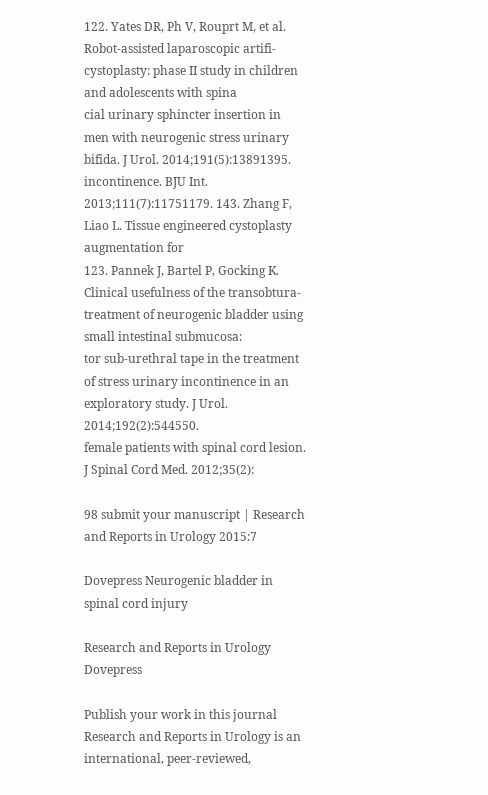122. Yates DR, Ph V, Rouprt M, et al. Robot-assisted laparoscopic artifi- cystoplasty: phase II study in children and adolescents with spina
cial urinary sphincter insertion in men with neurogenic stress urinary bifida. J Urol. 2014;191(5):13891395.
incontinence. BJU Int. 2013;111(7):11751179. 143. Zhang F, Liao L. Tissue engineered cystoplasty augmentation for
123. Pannek J, Bartel P, Gocking K. Clinical usefulness of the transobtura- treatment of neurogenic bladder using small intestinal submucosa:
tor sub-urethral tape in the treatment of stress urinary incontinence in an exploratory study. J Urol. 2014;192(2):544550.
female patients with spinal cord lesion. J Spinal Cord Med. 2012;35(2):

98 submit your manuscript | Research and Reports in Urology 2015:7

Dovepress Neurogenic bladder in spinal cord injury

Research and Reports in Urology Dovepress

Publish your work in this journal
Research and Reports in Urology is an international, peer-reviewed,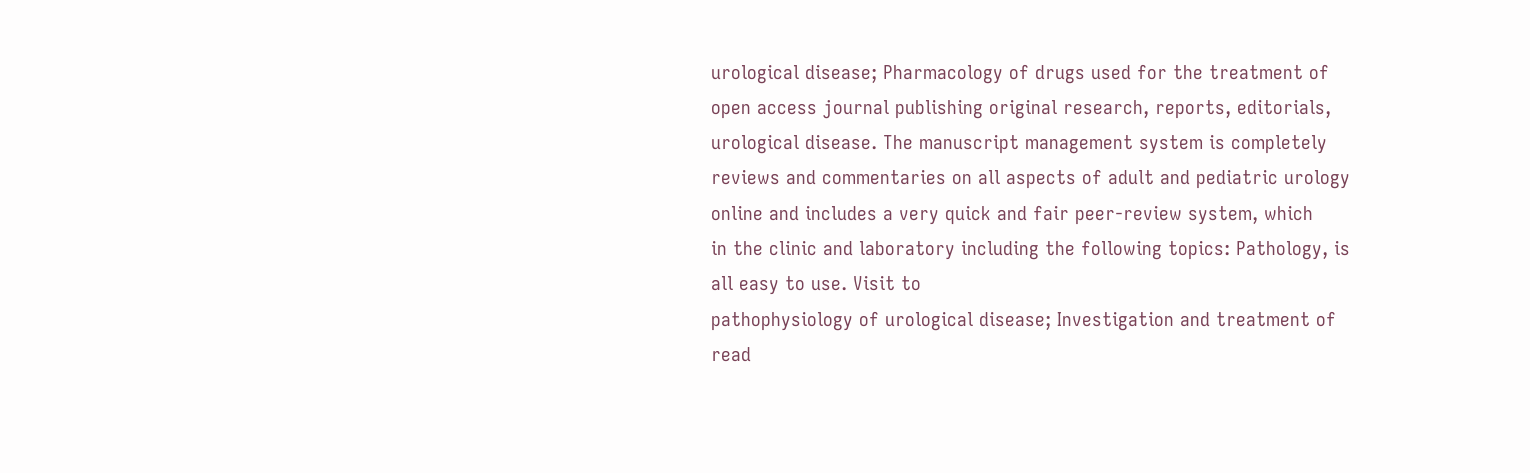urological disease; Pharmacology of drugs used for the treatment of
open access journal publishing original research, reports, editorials, urological disease. The manuscript management system is completely
reviews and commentaries on all aspects of adult and pediatric urology online and includes a very quick and fair peer-review system, which
in the clinic and laboratory including the following topics: Pathology, is all easy to use. Visit to
pathophysiology of urological disease; Investigation and treatment of read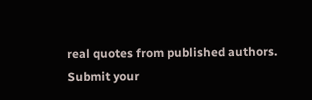real quotes from published authors.
Submit your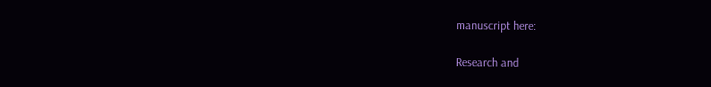manuscript here:

Research and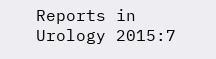Reports in Urology 2015:7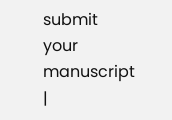submit your manuscript |